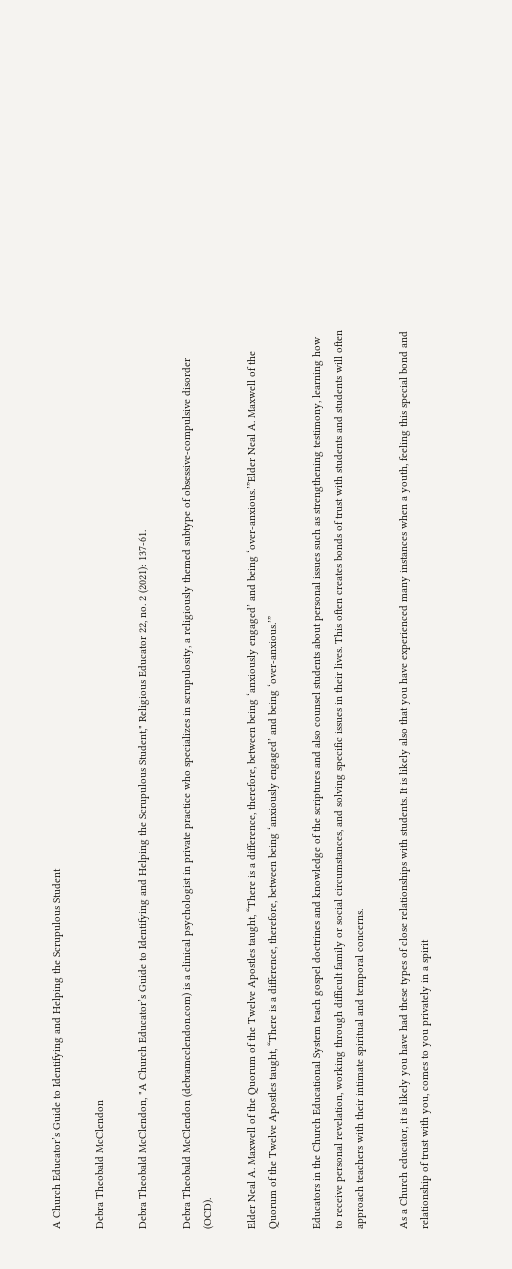A Church Educator’s Guide to Identifying and Helping the Scrupulous Student

Debra Theobald McClendon

Debra Theobald McClendon, "A Church Educator’s Guide to Identifying and Helping the Scrupulous Student," Religious Educator 22, no. 2 (2021): 137-61.

Debra Theobald McClendon (debramcclendon.com) is a clinical psychologist in private practice who specializes in scrupulosity, a religiously themed subtype of obsessive-compulsive disorder (OCD).

Elder Neal A. Maxwell of the Quorum of the Twelve Apostles taught, “There is a difference, therefore, between being ‘anxiously engaged’ and being ‘over-anxious.’”Elder Neal A. Maxwell of the Quorum of the Twelve Apostles taught, “There is a difference, therefore, between being ‘anxiously engaged’ and being ‘over-anxious.’”

Educators in the Church Educational System teach gospel doctrines and knowledge of the scriptures and also counsel students about personal issues such as strengthening testimony, learning how to receive personal revelation, working through difficult family or social circumstances, and solving specific issues in their lives. This often creates bonds of trust with students and students will often approach teachers with their intimate spiritual and temporal concerns.

As a Church educator, it is likely you have had these types of close relationships with students. It is likely also that you have experienced many instances when a youth, feeling this special bond and relationship of trust with you, comes to you privately in a spirit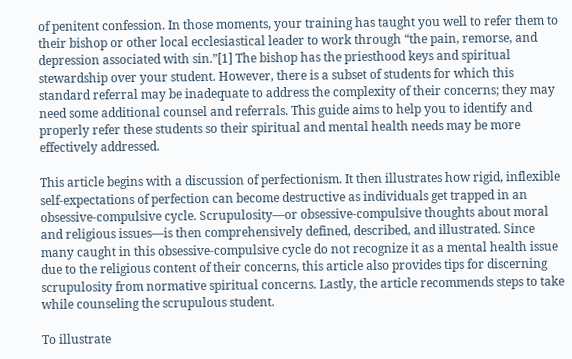of penitent confession. In those moments, your training has taught you well to refer them to their bishop or other local ecclesiastical leader to work through “the pain, remorse, and depression associated with sin.”[1] The bishop has the priesthood keys and spiritual stewardship over your student. However, there is a subset of students for which this standard referral may be inadequate to address the complexity of their concerns; they may need some additional counsel and referrals. This guide aims to help you to identify and properly refer these students so their spiritual and mental health needs may be more effectively addressed.

This article begins with a discussion of perfectionism. It then illustrates how rigid, inflexible self-expectations of perfection can become destructive as individuals get trapped in an obsessive-compulsive cycle. Scrupulosity—or obsessive-compulsive thoughts about moral and religious issues—is then comprehensively defined, described, and illustrated. Since many caught in this obsessive-compulsive cycle do not recognize it as a mental health issue due to the religious content of their concerns, this article also provides tips for discerning scrupulosity from normative spiritual concerns. Lastly, the article recommends steps to take while counseling the scrupulous student.

To illustrate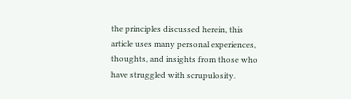the principles discussed herein, this article uses many personal experiences, thoughts, and insights from those who have struggled with scrupulosity.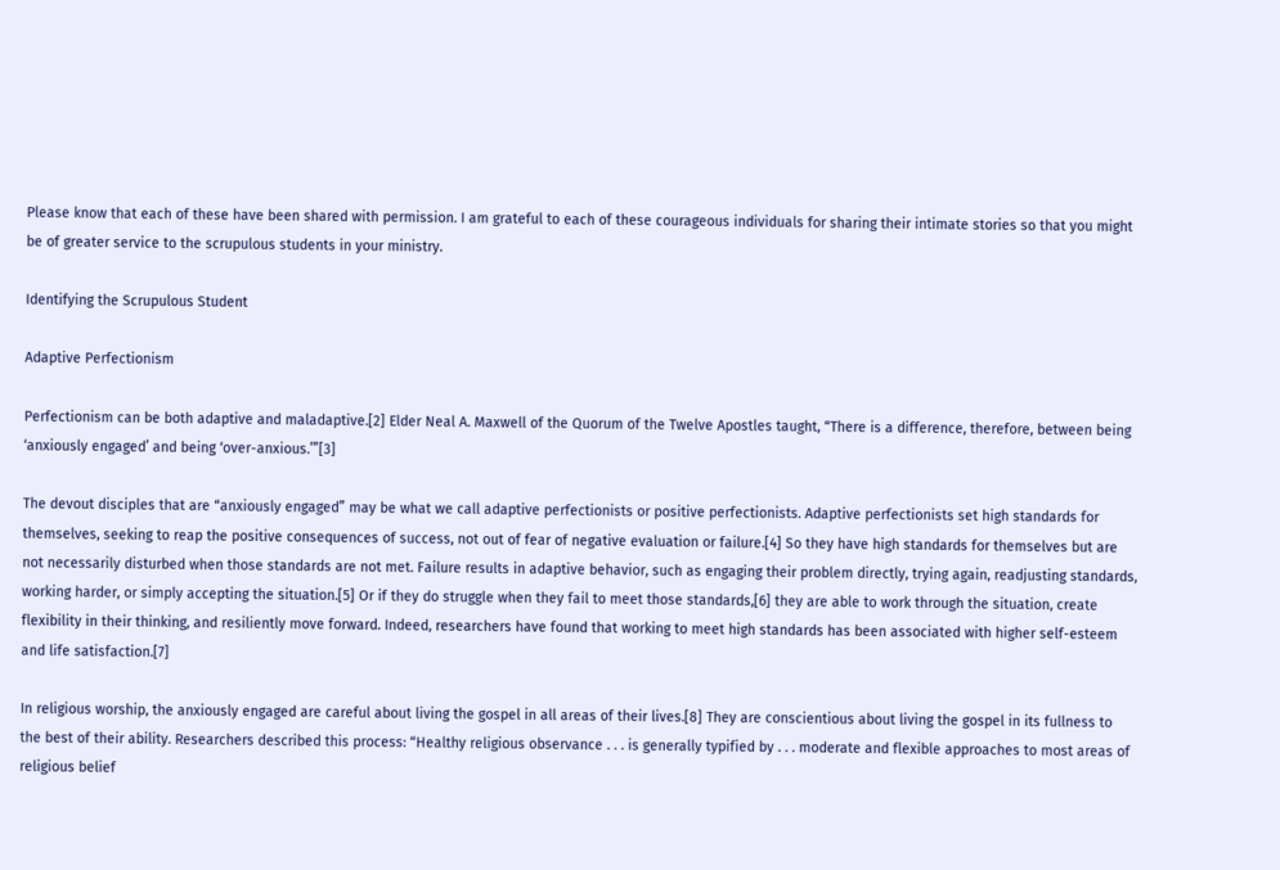Please know that each of these have been shared with permission. I am grateful to each of these courageous individuals for sharing their intimate stories so that you might be of greater service to the scrupulous students in your ministry.

Identifying the Scrupulous Student

Adaptive Perfectionism

Perfectionism can be both adaptive and maladaptive.[2] Elder Neal A. Maxwell of the Quorum of the Twelve Apostles taught, “There is a difference, therefore, between being ‘anxiously engaged’ and being ‘over-anxious.’”[3]

The devout disciples that are “anxiously engaged” may be what we call adaptive perfectionists or positive perfectionists. Adaptive perfectionists set high standards for themselves, seeking to reap the positive consequences of success, not out of fear of negative evaluation or failure.[4] So they have high standards for themselves but are not necessarily disturbed when those standards are not met. Failure results in adaptive behavior, such as engaging their problem directly, trying again, readjusting standards, working harder, or simply accepting the situation.[5] Or if they do struggle when they fail to meet those standards,[6] they are able to work through the situation, create flexibility in their thinking, and resiliently move forward. Indeed, researchers have found that working to meet high standards has been associated with higher self-esteem and life satisfaction.[7]

In religious worship, the anxiously engaged are careful about living the gospel in all areas of their lives.[8] They are conscientious about living the gospel in its fullness to the best of their ability. Researchers described this process: “Healthy religious observance . . . is generally typified by . . . moderate and flexible approaches to most areas of religious belief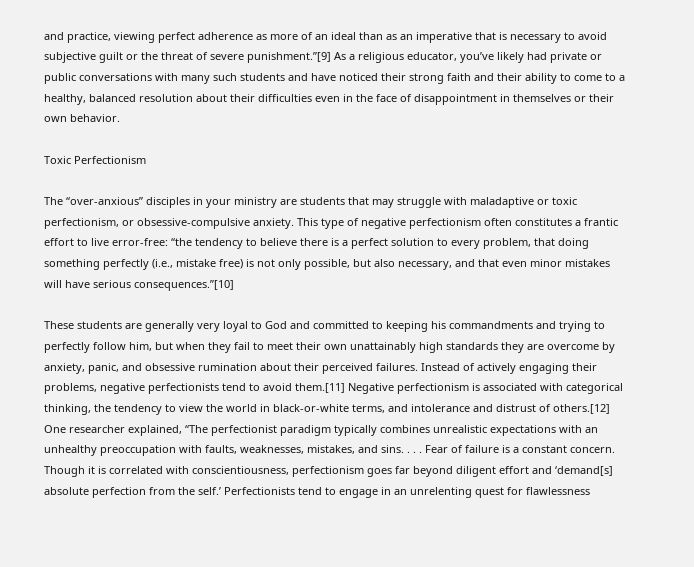and practice, viewing perfect adherence as more of an ideal than as an imperative that is necessary to avoid subjective guilt or the threat of severe punishment.”[9] As a religious educator, you’ve likely had private or public conversations with many such students and have noticed their strong faith and their ability to come to a healthy, balanced resolution about their difficulties even in the face of disappointment in themselves or their own behavior.

Toxic Perfectionism

The “over-anxious” disciples in your ministry are students that may struggle with maladaptive or toxic perfectionism, or obsessive-compulsive anxiety. This type of negative perfectionism often constitutes a frantic effort to live error-free: “the tendency to believe there is a perfect solution to every problem, that doing something perfectly (i.e., mistake free) is not only possible, but also necessary, and that even minor mistakes will have serious consequences.”[10]

These students are generally very loyal to God and committed to keeping his commandments and trying to perfectly follow him, but when they fail to meet their own unattainably high standards they are overcome by anxiety, panic, and obsessive rumination about their perceived failures. Instead of actively engaging their problems, negative perfectionists tend to avoid them.[11] Negative perfectionism is associated with categorical thinking, the tendency to view the world in black-or-white terms, and intolerance and distrust of others.[12] One researcher explained, “The perfectionist paradigm typically combines unrealistic expectations with an unhealthy preoccupation with faults, weaknesses, mistakes, and sins. . . . Fear of failure is a constant concern. Though it is correlated with conscientiousness, perfectionism goes far beyond diligent effort and ‘demand[s] absolute perfection from the self.’ Perfectionists tend to engage in an unrelenting quest for flawlessness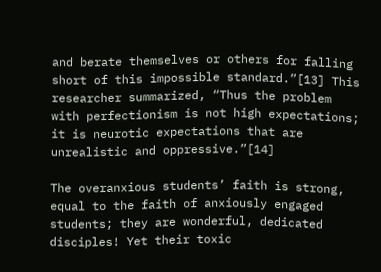and berate themselves or others for falling short of this impossible standard.”[13] This researcher summarized, “Thus the problem with perfectionism is not high expectations; it is neurotic expectations that are unrealistic and oppressive.”[14]

The overanxious students’ faith is strong, equal to the faith of anxiously engaged students; they are wonderful, dedicated disciples! Yet their toxic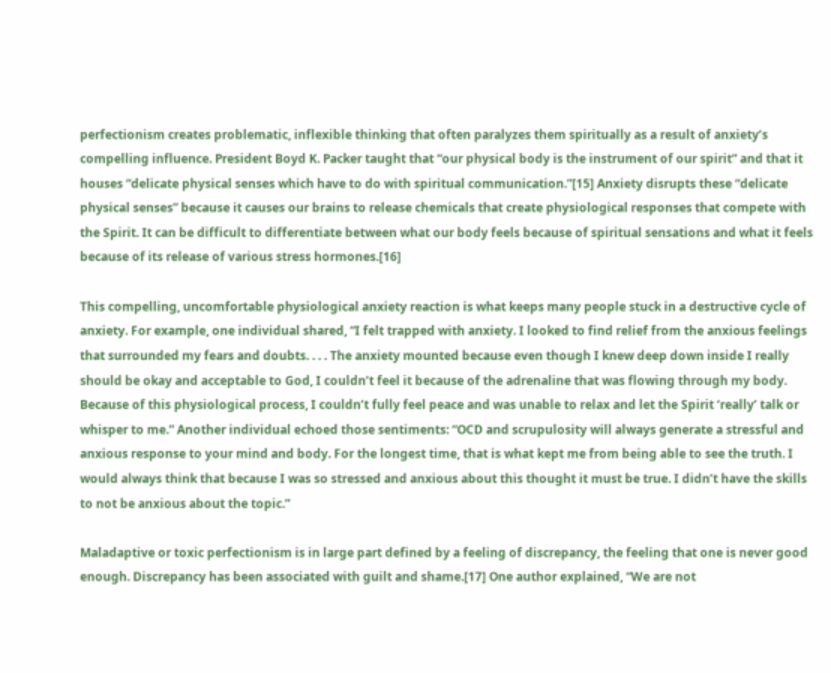perfectionism creates problematic, inflexible thinking that often paralyzes them spiritually as a result of anxiety’s compelling influence. President Boyd K. Packer taught that “our physical body is the instrument of our spirit” and that it houses “delicate physical senses which have to do with spiritual communication.”[15] Anxiety disrupts these “delicate physical senses” because it causes our brains to release chemicals that create physiological responses that compete with the Spirit. It can be difficult to differentiate between what our body feels because of spiritual sensations and what it feels because of its release of various stress hormones.[16]

This compelling, uncomfortable physiological anxiety reaction is what keeps many people stuck in a destructive cycle of anxiety. For example, one individual shared, “I felt trapped with anxiety. I looked to find relief from the anxious feelings that surrounded my fears and doubts. . . . The anxiety mounted because even though I knew deep down inside I really should be okay and acceptable to God, I couldn’t feel it because of the adrenaline that was flowing through my body. Because of this physiological process, I couldn’t fully feel peace and was unable to relax and let the Spirit ‘really’ talk or whisper to me.” Another individual echoed those sentiments: “OCD and scrupulosity will always generate a stressful and anxious response to your mind and body. For the longest time, that is what kept me from being able to see the truth. I would always think that because I was so stressed and anxious about this thought it must be true. I didn’t have the skills to not be anxious about the topic.”

Maladaptive or toxic perfectionism is in large part defined by a feeling of discrepancy, the feeling that one is never good enough. Discrepancy has been associated with guilt and shame.[17] One author explained, “We are not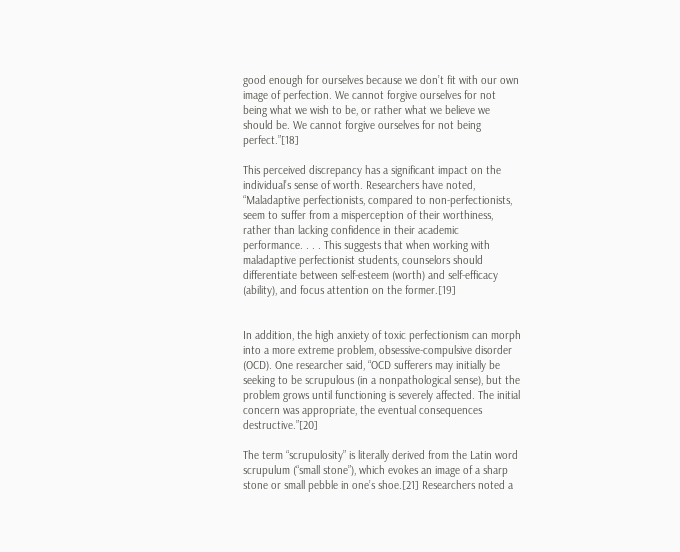good enough for ourselves because we don’t fit with our own image of perfection. We cannot forgive ourselves for not being what we wish to be, or rather what we believe we should be. We cannot forgive ourselves for not being perfect.”[18]

This perceived discrepancy has a significant impact on the individual’s sense of worth. Researchers have noted, “Maladaptive perfectionists, compared to non-perfectionists, seem to suffer from a misperception of their worthiness, rather than lacking confidence in their academic performance. . . . This suggests that when working with maladaptive perfectionist students, counselors should differentiate between self-esteem (worth) and self-efficacy (ability), and focus attention on the former.[19]


In addition, the high anxiety of toxic perfectionism can morph into a more extreme problem, obsessive-compulsive disorder (OCD). One researcher said, “OCD sufferers may initially be seeking to be scrupulous (in a nonpathological sense), but the problem grows until functioning is severely affected. The initial concern was appropriate, the eventual consequences destructive.”[20]

The term “scrupulosity” is literally derived from the Latin word scrupulum (“small stone”), which evokes an image of a sharp stone or small pebble in one’s shoe.[21] Researchers noted a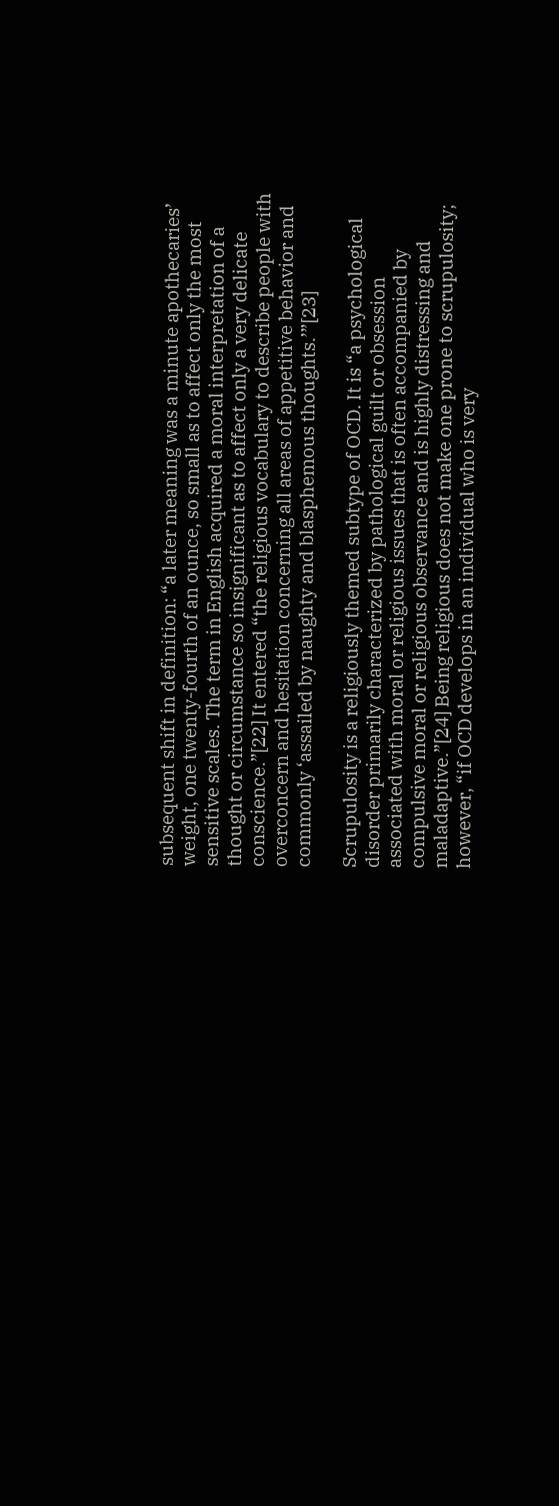subsequent shift in definition: “a later meaning was a minute apothecaries’ weight, one twenty-fourth of an ounce, so small as to affect only the most sensitive scales. The term in English acquired a moral interpretation of a thought or circumstance so insignificant as to affect only a very delicate conscience.”[22] It entered “the religious vocabulary to describe people with overconcern and hesitation concerning all areas of appetitive behavior and commonly ‘assailed by naughty and blasphemous thoughts.’”[23]

Scrupulosity is a religiously themed subtype of OCD. It is “a psychological disorder primarily characterized by pathological guilt or obsession associated with moral or religious issues that is often accompanied by compulsive moral or religious observance and is highly distressing and maladaptive.”[24] Being religious does not make one prone to scrupulosity; however, “if OCD develops in an individual who is very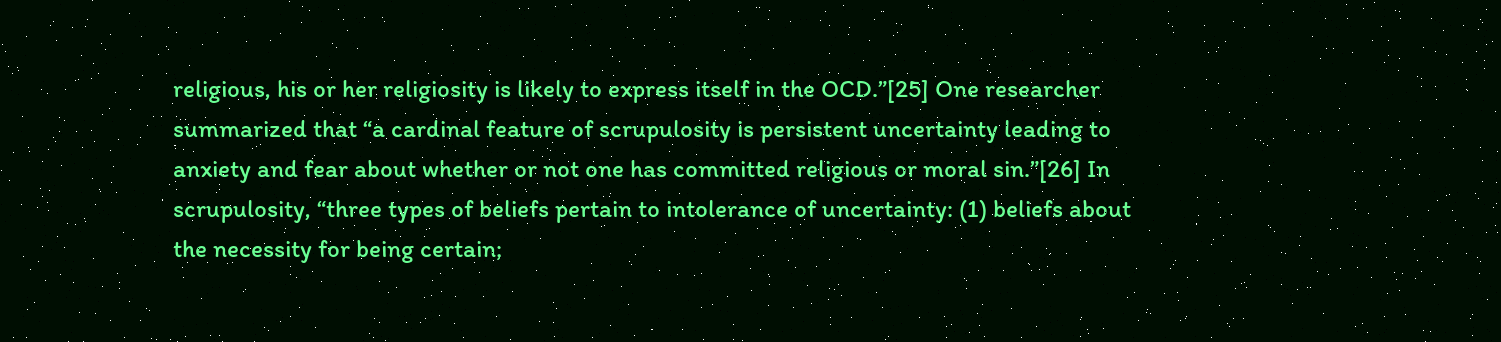religious, his or her religiosity is likely to express itself in the OCD.”[25] One researcher summarized that “a cardinal feature of scrupulosity is persistent uncertainty leading to anxiety and fear about whether or not one has committed religious or moral sin.”[26] In scrupulosity, “three types of beliefs pertain to intolerance of uncertainty: (1) beliefs about the necessity for being certain;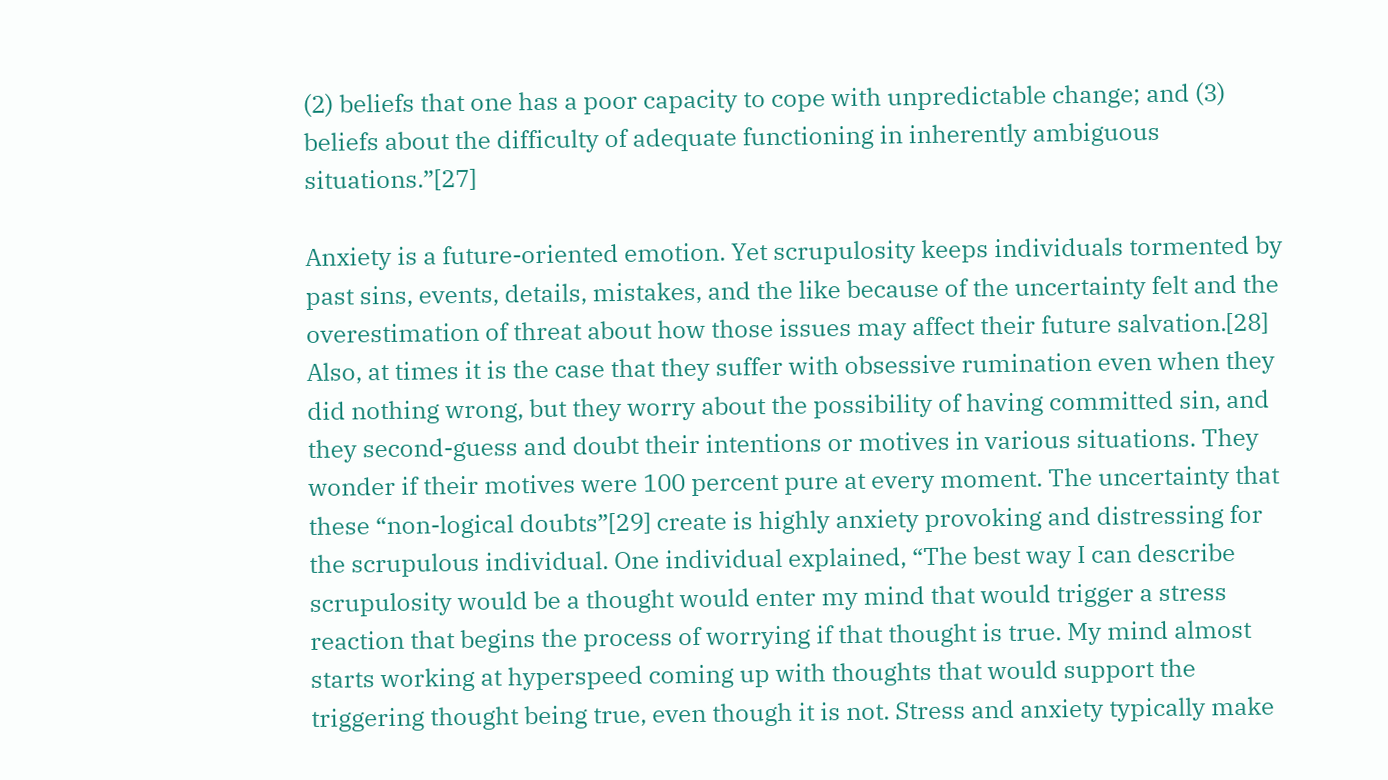(2) beliefs that one has a poor capacity to cope with unpredictable change; and (3) beliefs about the difficulty of adequate functioning in inherently ambiguous situations.”[27]

Anxiety is a future-oriented emotion. Yet scrupulosity keeps individuals tormented by past sins, events, details, mistakes, and the like because of the uncertainty felt and the overestimation of threat about how those issues may affect their future salvation.[28] Also, at times it is the case that they suffer with obsessive rumination even when they did nothing wrong, but they worry about the possibility of having committed sin, and they second-guess and doubt their intentions or motives in various situations. They wonder if their motives were 100 percent pure at every moment. The uncertainty that these “non-logical doubts”[29] create is highly anxiety provoking and distressing for the scrupulous individual. One individual explained, “The best way I can describe scrupulosity would be a thought would enter my mind that would trigger a stress reaction that begins the process of worrying if that thought is true. My mind almost starts working at hyperspeed coming up with thoughts that would support the triggering thought being true, even though it is not. Stress and anxiety typically make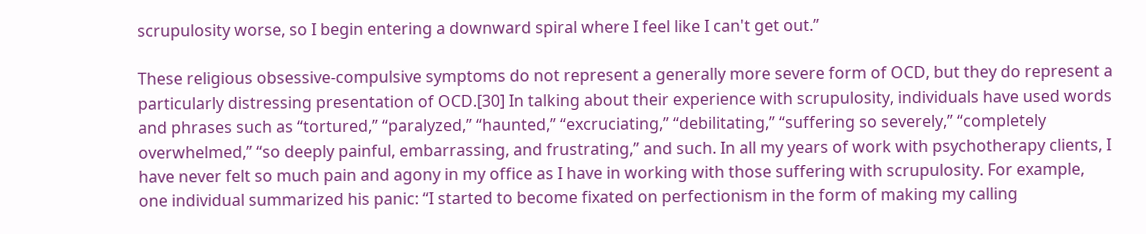scrupulosity worse, so I begin entering a downward spiral where I feel like I can't get out.”

These religious obsessive-compulsive symptoms do not represent a generally more severe form of OCD, but they do represent a particularly distressing presentation of OCD.[30] In talking about their experience with scrupulosity, individuals have used words and phrases such as “tortured,” “paralyzed,” “haunted,” “excruciating,” “debilitating,” “suffering so severely,” “completely overwhelmed,” “so deeply painful, embarrassing, and frustrating,” and such. In all my years of work with psychotherapy clients, I have never felt so much pain and agony in my office as I have in working with those suffering with scrupulosity. For example, one individual summarized his panic: “I started to become fixated on perfectionism in the form of making my calling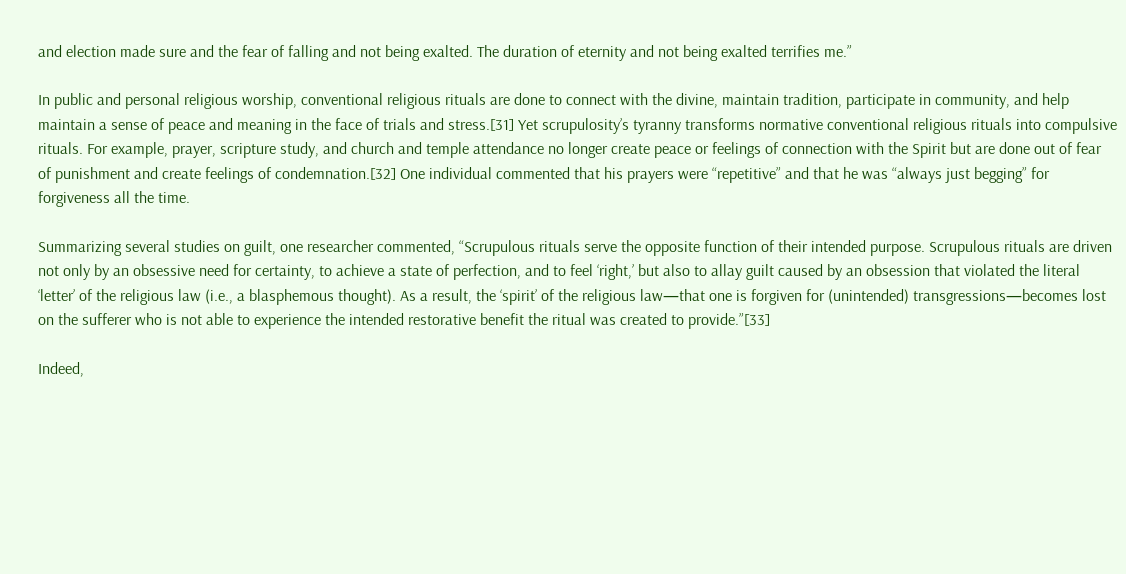and election made sure and the fear of falling and not being exalted. The duration of eternity and not being exalted terrifies me.”

In public and personal religious worship, conventional religious rituals are done to connect with the divine, maintain tradition, participate in community, and help maintain a sense of peace and meaning in the face of trials and stress.[31] Yet scrupulosity’s tyranny transforms normative conventional religious rituals into compulsive rituals. For example, prayer, scripture study, and church and temple attendance no longer create peace or feelings of connection with the Spirit but are done out of fear of punishment and create feelings of condemnation.[32] One individual commented that his prayers were “repetitive” and that he was “always just begging” for forgiveness all the time.

Summarizing several studies on guilt, one researcher commented, “Scrupulous rituals serve the opposite function of their intended purpose. Scrupulous rituals are driven not only by an obsessive need for certainty, to achieve a state of perfection, and to feel ‘right,’ but also to allay guilt caused by an obsession that violated the literal ‘letter’ of the religious law (i.e., a blasphemous thought). As a result, the ‘spirit’ of the religious law—that one is forgiven for (unintended) transgressions—becomes lost on the sufferer who is not able to experience the intended restorative benefit the ritual was created to provide.”[33]

Indeed,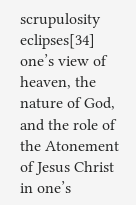scrupulosity eclipses[34] one’s view of heaven, the nature of God, and the role of the Atonement of Jesus Christ in one’s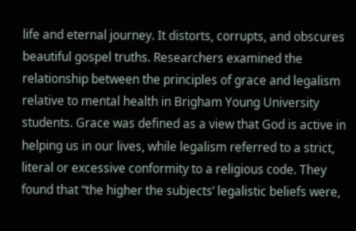life and eternal journey. It distorts, corrupts, and obscures beautiful gospel truths. Researchers examined the relationship between the principles of grace and legalism relative to mental health in Brigham Young University students. Grace was defined as a view that God is active in helping us in our lives, while legalism referred to a strict, literal or excessive conformity to a religious code. They found that “the higher the subjects’ legalistic beliefs were,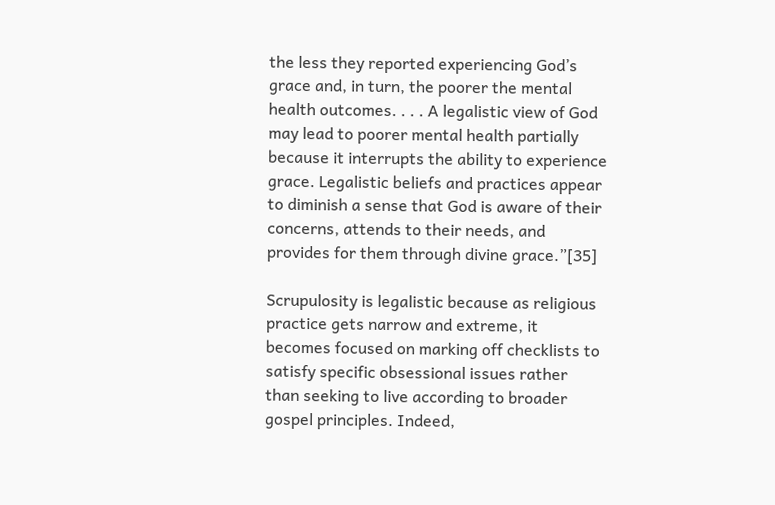the less they reported experiencing God’s grace and, in turn, the poorer the mental health outcomes. . . . A legalistic view of God may lead to poorer mental health partially because it interrupts the ability to experience grace. Legalistic beliefs and practices appear to diminish a sense that God is aware of their concerns, attends to their needs, and provides for them through divine grace.”[35]

Scrupulosity is legalistic because as religious practice gets narrow and extreme, it becomes focused on marking off checklists to satisfy specific obsessional issues rather than seeking to live according to broader gospel principles. Indeed,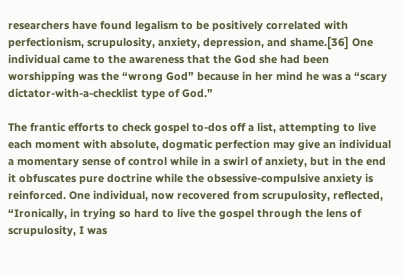researchers have found legalism to be positively correlated with perfectionism, scrupulosity, anxiety, depression, and shame.[36] One individual came to the awareness that the God she had been worshipping was the “wrong God” because in her mind he was a “scary dictator-with-a-checklist type of God.”

The frantic efforts to check gospel to-dos off a list, attempting to live each moment with absolute, dogmatic perfection may give an individual a momentary sense of control while in a swirl of anxiety, but in the end it obfuscates pure doctrine while the obsessive-compulsive anxiety is reinforced. One individual, now recovered from scrupulosity, reflected, “Ironically, in trying so hard to live the gospel through the lens of scrupulosity, I was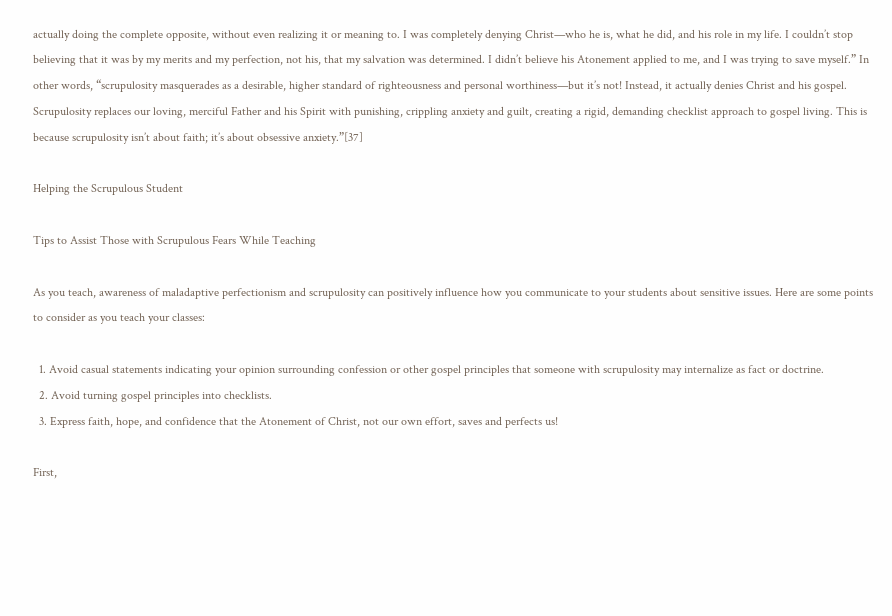actually doing the complete opposite, without even realizing it or meaning to. I was completely denying Christ—who he is, what he did, and his role in my life. I couldn’t stop believing that it was by my merits and my perfection, not his, that my salvation was determined. I didn’t believe his Atonement applied to me, and I was trying to save myself.” In other words, “scrupulosity masquerades as a desirable, higher standard of righteousness and personal worthiness—but it’s not! Instead, it actually denies Christ and his gospel. Scrupulosity replaces our loving, merciful Father and his Spirit with punishing, crippling anxiety and guilt, creating a rigid, demanding checklist approach to gospel living. This is because scrupulosity isn’t about faith; it’s about obsessive anxiety.”[37]

Helping the Scrupulous Student

Tips to Assist Those with Scrupulous Fears While Teaching

As you teach, awareness of maladaptive perfectionism and scrupulosity can positively influence how you communicate to your students about sensitive issues. Here are some points to consider as you teach your classes:

  1. Avoid casual statements indicating your opinion surrounding confession or other gospel principles that someone with scrupulosity may internalize as fact or doctrine.
  2. Avoid turning gospel principles into checklists.
  3. Express faith, hope, and confidence that the Atonement of Christ, not our own effort, saves and perfects us!

First,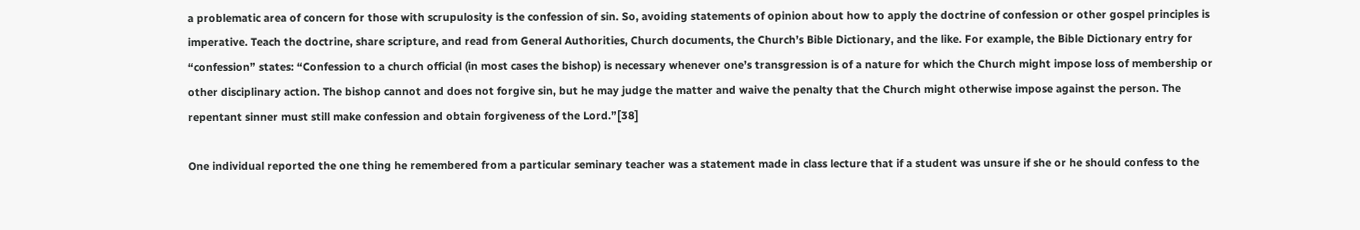a problematic area of concern for those with scrupulosity is the confession of sin. So, avoiding statements of opinion about how to apply the doctrine of confession or other gospel principles is imperative. Teach the doctrine, share scripture, and read from General Authorities, Church documents, the Church’s Bible Dictionary, and the like. For example, the Bible Dictionary entry for “confession” states: “Confession to a church official (in most cases the bishop) is necessary whenever one’s transgression is of a nature for which the Church might impose loss of membership or other disciplinary action. The bishop cannot and does not forgive sin, but he may judge the matter and waive the penalty that the Church might otherwise impose against the person. The repentant sinner must still make confession and obtain forgiveness of the Lord.”[38]

One individual reported the one thing he remembered from a particular seminary teacher was a statement made in class lecture that if a student was unsure if she or he should confess to the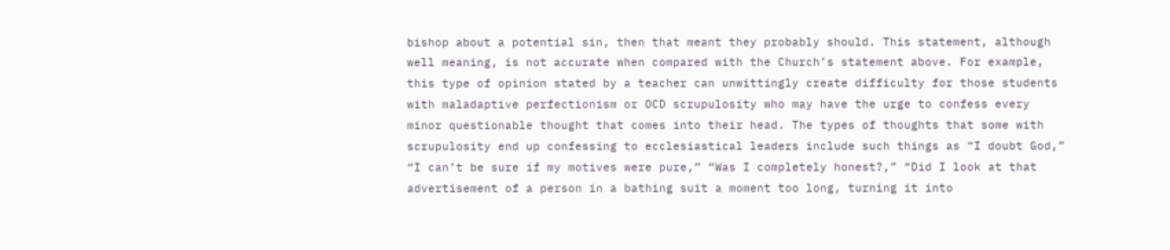bishop about a potential sin, then that meant they probably should. This statement, although well meaning, is not accurate when compared with the Church’s statement above. For example, this type of opinion stated by a teacher can unwittingly create difficulty for those students with maladaptive perfectionism or OCD scrupulosity who may have the urge to confess every minor questionable thought that comes into their head. The types of thoughts that some with scrupulosity end up confessing to ecclesiastical leaders include such things as “I doubt God,” “I can’t be sure if my motives were pure,” “Was I completely honest?,” “Did I look at that advertisement of a person in a bathing suit a moment too long, turning it into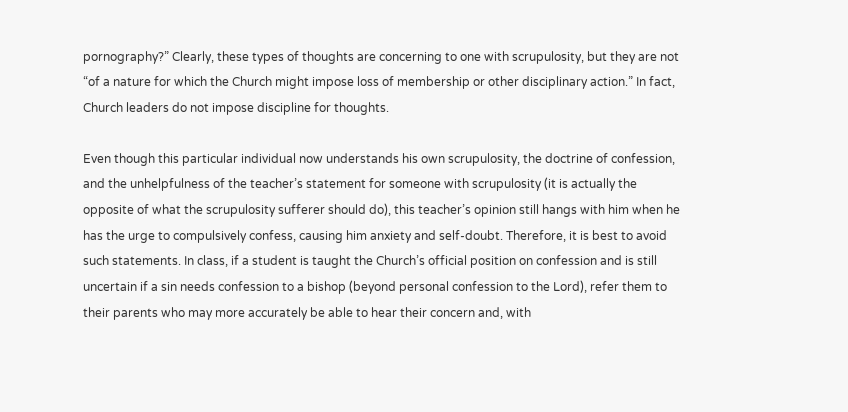pornography?” Clearly, these types of thoughts are concerning to one with scrupulosity, but they are not “of a nature for which the Church might impose loss of membership or other disciplinary action.” In fact, Church leaders do not impose discipline for thoughts.

Even though this particular individual now understands his own scrupulosity, the doctrine of confession, and the unhelpfulness of the teacher’s statement for someone with scrupulosity (it is actually the opposite of what the scrupulosity sufferer should do), this teacher’s opinion still hangs with him when he has the urge to compulsively confess, causing him anxiety and self-doubt. Therefore, it is best to avoid such statements. In class, if a student is taught the Church’s official position on confession and is still uncertain if a sin needs confession to a bishop (beyond personal confession to the Lord), refer them to their parents who may more accurately be able to hear their concern and, with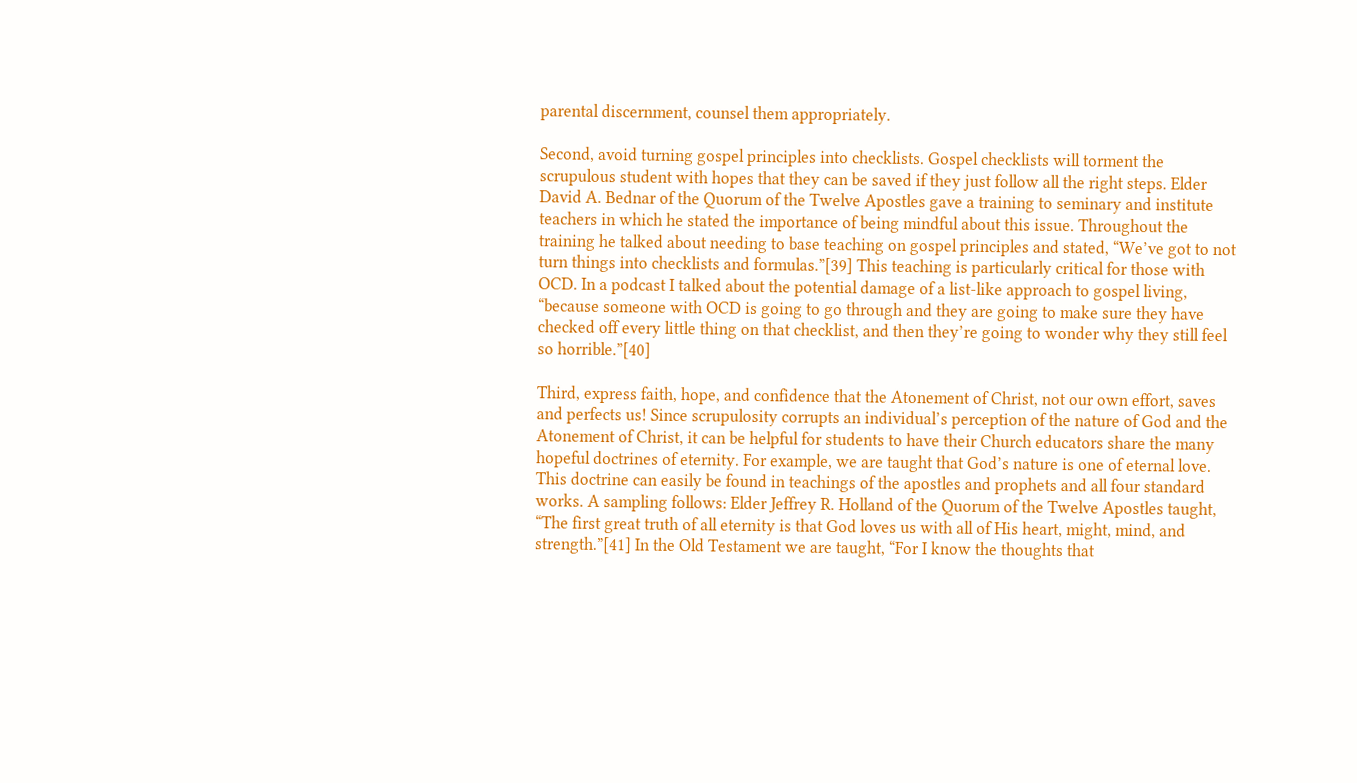parental discernment, counsel them appropriately.

Second, avoid turning gospel principles into checklists. Gospel checklists will torment the scrupulous student with hopes that they can be saved if they just follow all the right steps. Elder David A. Bednar of the Quorum of the Twelve Apostles gave a training to seminary and institute teachers in which he stated the importance of being mindful about this issue. Throughout the training he talked about needing to base teaching on gospel principles and stated, “We’ve got to not turn things into checklists and formulas.”[39] This teaching is particularly critical for those with OCD. In a podcast I talked about the potential damage of a list-like approach to gospel living, “because someone with OCD is going to go through and they are going to make sure they have checked off every little thing on that checklist, and then they’re going to wonder why they still feel so horrible.”[40]

Third, express faith, hope, and confidence that the Atonement of Christ, not our own effort, saves and perfects us! Since scrupulosity corrupts an individual’s perception of the nature of God and the Atonement of Christ, it can be helpful for students to have their Church educators share the many hopeful doctrines of eternity. For example, we are taught that God’s nature is one of eternal love. This doctrine can easily be found in teachings of the apostles and prophets and all four standard works. A sampling follows: Elder Jeffrey R. Holland of the Quorum of the Twelve Apostles taught, “The first great truth of all eternity is that God loves us with all of His heart, might, mind, and strength.”[41] In the Old Testament we are taught, “For I know the thoughts that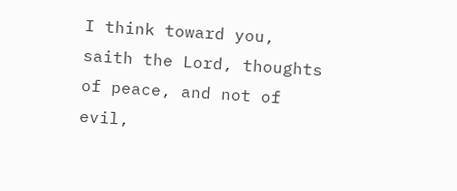I think toward you, saith the Lord, thoughts of peace, and not of evil,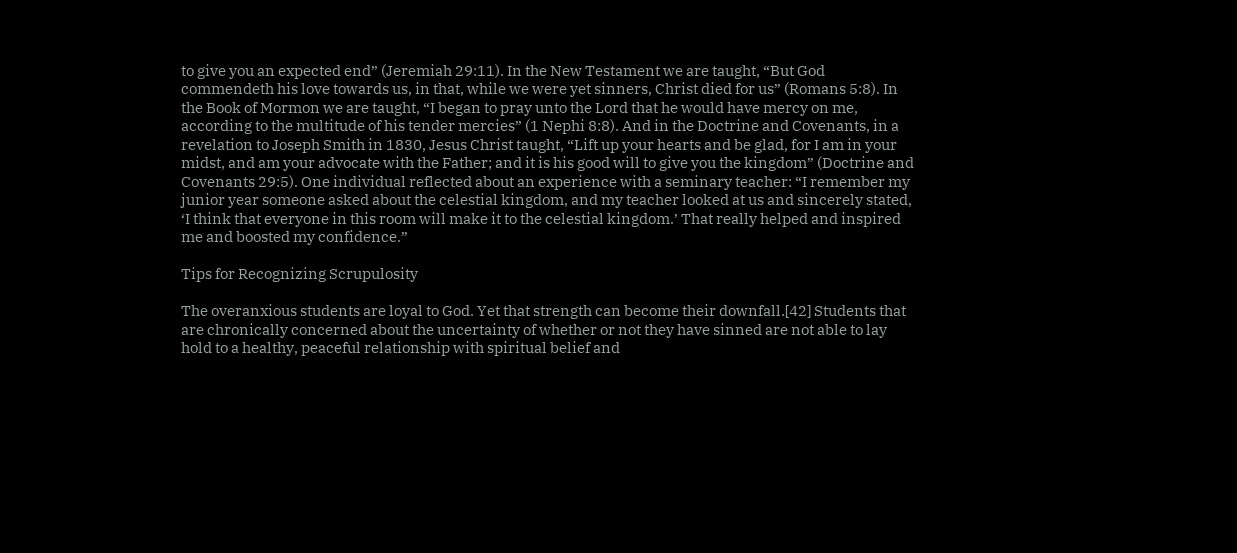to give you an expected end” (Jeremiah 29:11). In the New Testament we are taught, “But God commendeth his love towards us, in that, while we were yet sinners, Christ died for us” (Romans 5:8). In the Book of Mormon we are taught, “I began to pray unto the Lord that he would have mercy on me, according to the multitude of his tender mercies” (1 Nephi 8:8). And in the Doctrine and Covenants, in a revelation to Joseph Smith in 1830, Jesus Christ taught, “Lift up your hearts and be glad, for I am in your midst, and am your advocate with the Father; and it is his good will to give you the kingdom” (Doctrine and Covenants 29:5). One individual reflected about an experience with a seminary teacher: “I remember my junior year someone asked about the celestial kingdom, and my teacher looked at us and sincerely stated, ‘I think that everyone in this room will make it to the celestial kingdom.’ That really helped and inspired me and boosted my confidence.”

Tips for Recognizing Scrupulosity

The overanxious students are loyal to God. Yet that strength can become their downfall.[42] Students that are chronically concerned about the uncertainty of whether or not they have sinned are not able to lay hold to a healthy, peaceful relationship with spiritual belief and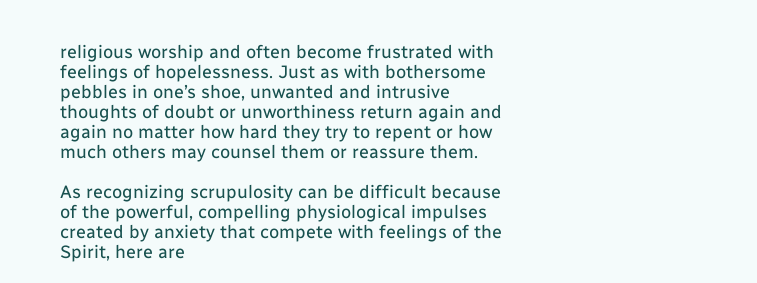religious worship and often become frustrated with feelings of hopelessness. Just as with bothersome pebbles in one’s shoe, unwanted and intrusive thoughts of doubt or unworthiness return again and again no matter how hard they try to repent or how much others may counsel them or reassure them.

As recognizing scrupulosity can be difficult because of the powerful, compelling physiological impulses created by anxiety that compete with feelings of the Spirit, here are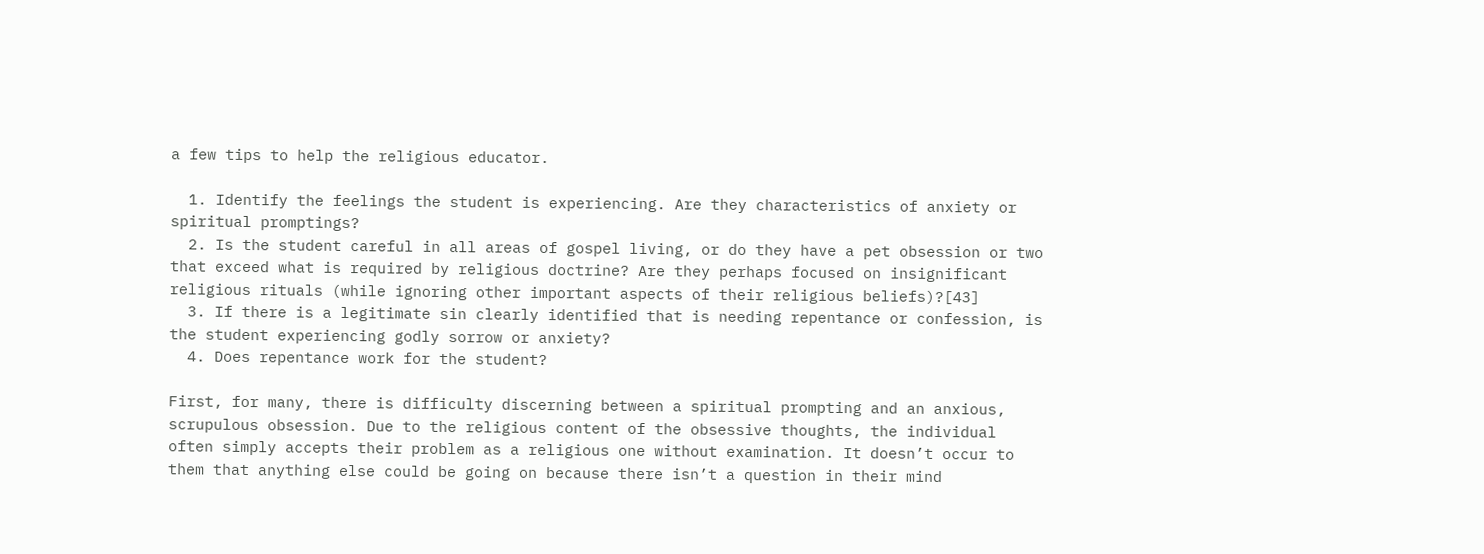a few tips to help the religious educator.

  1. Identify the feelings the student is experiencing. Are they characteristics of anxiety or spiritual promptings?
  2. Is the student careful in all areas of gospel living, or do they have a pet obsession or two that exceed what is required by religious doctrine? Are they perhaps focused on insignificant religious rituals (while ignoring other important aspects of their religious beliefs)?[43]
  3. If there is a legitimate sin clearly identified that is needing repentance or confession, is the student experiencing godly sorrow or anxiety?
  4. Does repentance work for the student?

First, for many, there is difficulty discerning between a spiritual prompting and an anxious, scrupulous obsession. Due to the religious content of the obsessive thoughts, the individual often simply accepts their problem as a religious one without examination. It doesn’t occur to them that anything else could be going on because there isn’t a question in their mind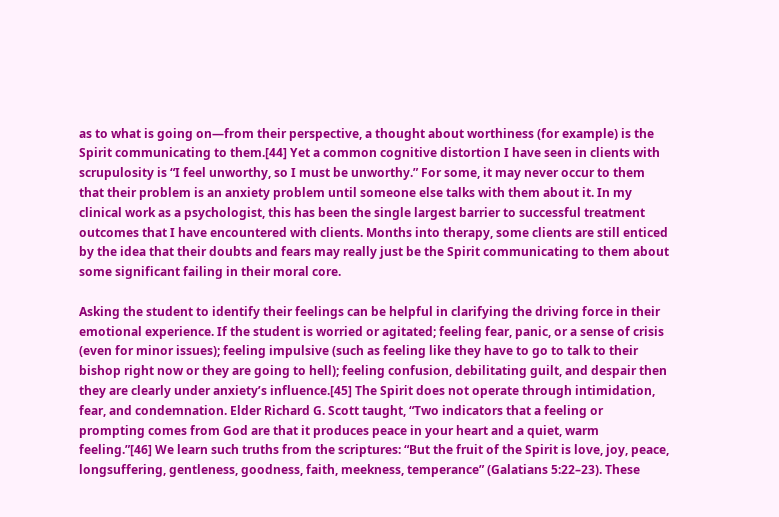as to what is going on—from their perspective, a thought about worthiness (for example) is the Spirit communicating to them.[44] Yet a common cognitive distortion I have seen in clients with scrupulosity is “I feel unworthy, so I must be unworthy.” For some, it may never occur to them that their problem is an anxiety problem until someone else talks with them about it. In my clinical work as a psychologist, this has been the single largest barrier to successful treatment outcomes that I have encountered with clients. Months into therapy, some clients are still enticed by the idea that their doubts and fears may really just be the Spirit communicating to them about some significant failing in their moral core.

Asking the student to identify their feelings can be helpful in clarifying the driving force in their emotional experience. If the student is worried or agitated; feeling fear, panic, or a sense of crisis (even for minor issues); feeling impulsive (such as feeling like they have to go to talk to their bishop right now or they are going to hell); feeling confusion, debilitating guilt, and despair then they are clearly under anxiety’s influence.[45] The Spirit does not operate through intimidation, fear, and condemnation. Elder Richard G. Scott taught, “Two indicators that a feeling or prompting comes from God are that it produces peace in your heart and a quiet, warm feeling.”[46] We learn such truths from the scriptures: “But the fruit of the Spirit is love, joy, peace, longsuffering, gentleness, goodness, faith, meekness, temperance” (Galatians 5:22–23). These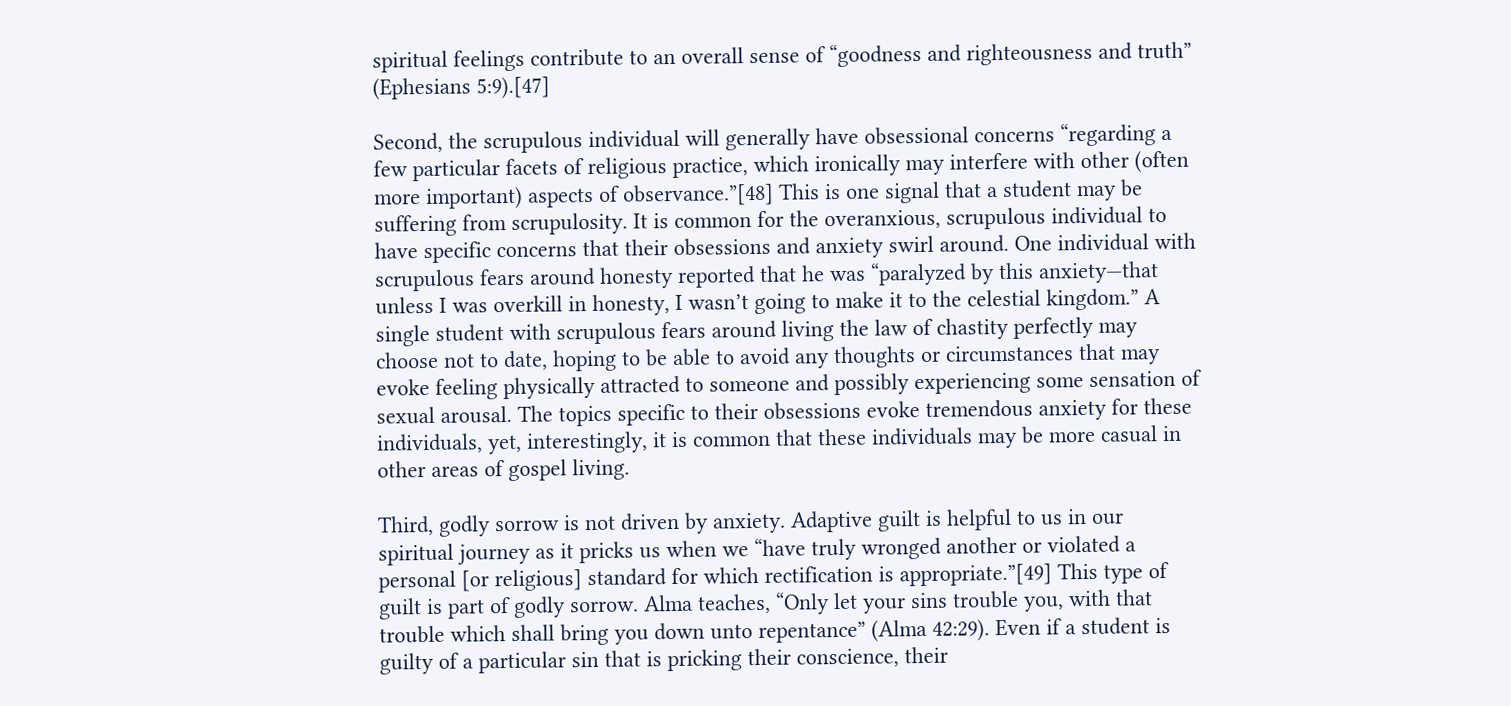spiritual feelings contribute to an overall sense of “goodness and righteousness and truth” (Ephesians 5:9).[47]

Second, the scrupulous individual will generally have obsessional concerns “regarding a few particular facets of religious practice, which ironically may interfere with other (often more important) aspects of observance.”[48] This is one signal that a student may be suffering from scrupulosity. It is common for the overanxious, scrupulous individual to have specific concerns that their obsessions and anxiety swirl around. One individual with scrupulous fears around honesty reported that he was “paralyzed by this anxiety—that unless I was overkill in honesty, I wasn’t going to make it to the celestial kingdom.” A single student with scrupulous fears around living the law of chastity perfectly may choose not to date, hoping to be able to avoid any thoughts or circumstances that may evoke feeling physically attracted to someone and possibly experiencing some sensation of sexual arousal. The topics specific to their obsessions evoke tremendous anxiety for these individuals, yet, interestingly, it is common that these individuals may be more casual in other areas of gospel living.

Third, godly sorrow is not driven by anxiety. Adaptive guilt is helpful to us in our spiritual journey as it pricks us when we “have truly wronged another or violated a personal [or religious] standard for which rectification is appropriate.”[49] This type of guilt is part of godly sorrow. Alma teaches, “Only let your sins trouble you, with that trouble which shall bring you down unto repentance” (Alma 42:29). Even if a student is guilty of a particular sin that is pricking their conscience, their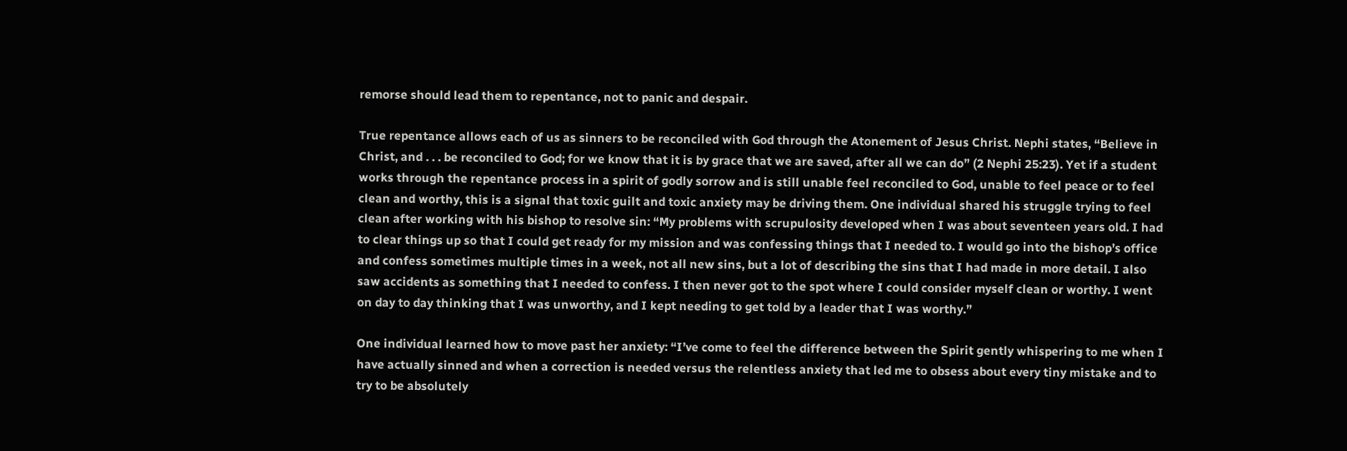remorse should lead them to repentance, not to panic and despair.

True repentance allows each of us as sinners to be reconciled with God through the Atonement of Jesus Christ. Nephi states, “Believe in Christ, and . . . be reconciled to God; for we know that it is by grace that we are saved, after all we can do” (2 Nephi 25:23). Yet if a student works through the repentance process in a spirit of godly sorrow and is still unable feel reconciled to God, unable to feel peace or to feel clean and worthy, this is a signal that toxic guilt and toxic anxiety may be driving them. One individual shared his struggle trying to feel clean after working with his bishop to resolve sin: “My problems with scrupulosity developed when I was about seventeen years old. I had to clear things up so that I could get ready for my mission and was confessing things that I needed to. I would go into the bishop’s office and confess sometimes multiple times in a week, not all new sins, but a lot of describing the sins that I had made in more detail. I also saw accidents as something that I needed to confess. I then never got to the spot where I could consider myself clean or worthy. I went on day to day thinking that I was unworthy, and I kept needing to get told by a leader that I was worthy.”

One individual learned how to move past her anxiety: “I’ve come to feel the difference between the Spirit gently whispering to me when I have actually sinned and when a correction is needed versus the relentless anxiety that led me to obsess about every tiny mistake and to try to be absolutely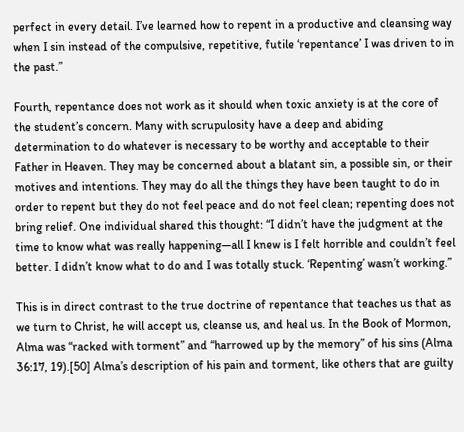perfect in every detail. I’ve learned how to repent in a productive and cleansing way when I sin instead of the compulsive, repetitive, futile ‘repentance’ I was driven to in the past.”

Fourth, repentance does not work as it should when toxic anxiety is at the core of the student’s concern. Many with scrupulosity have a deep and abiding determination to do whatever is necessary to be worthy and acceptable to their Father in Heaven. They may be concerned about a blatant sin, a possible sin, or their motives and intentions. They may do all the things they have been taught to do in order to repent but they do not feel peace and do not feel clean; repenting does not bring relief. One individual shared this thought: “I didn’t have the judgment at the time to know what was really happening—all I knew is I felt horrible and couldn’t feel better. I didn’t know what to do and I was totally stuck. ‘Repenting’ wasn’t working.”

This is in direct contrast to the true doctrine of repentance that teaches us that as we turn to Christ, he will accept us, cleanse us, and heal us. In the Book of Mormon, Alma was “racked with torment” and “harrowed up by the memory” of his sins (Alma 36:17, 19).[50] Alma’s description of his pain and torment, like others that are guilty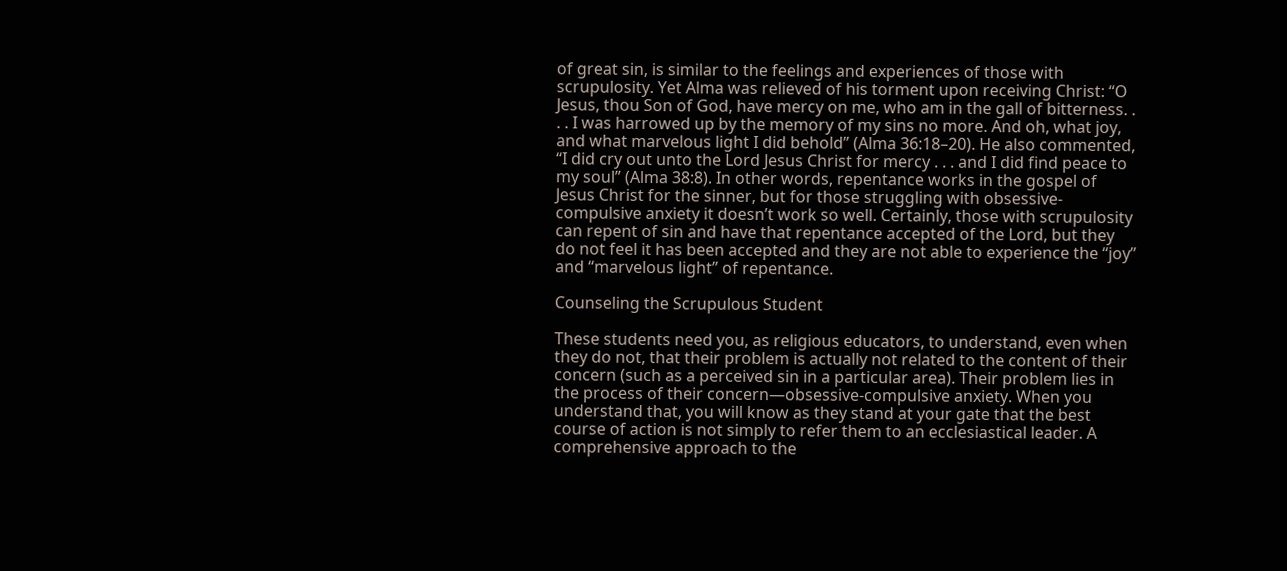of great sin, is similar to the feelings and experiences of those with scrupulosity. Yet Alma was relieved of his torment upon receiving Christ: “O Jesus, thou Son of God, have mercy on me, who am in the gall of bitterness. . . . I was harrowed up by the memory of my sins no more. And oh, what joy, and what marvelous light I did behold” (Alma 36:18–20). He also commented, “I did cry out unto the Lord Jesus Christ for mercy . . . and I did find peace to my soul” (Alma 38:8). In other words, repentance works in the gospel of Jesus Christ for the sinner, but for those struggling with obsessive-compulsive anxiety it doesn’t work so well. Certainly, those with scrupulosity can repent of sin and have that repentance accepted of the Lord, but they do not feel it has been accepted and they are not able to experience the “joy” and “marvelous light” of repentance.

Counseling the Scrupulous Student

These students need you, as religious educators, to understand, even when they do not, that their problem is actually not related to the content of their concern (such as a perceived sin in a particular area). Their problem lies in the process of their concern—obsessive-compulsive anxiety. When you understand that, you will know as they stand at your gate that the best course of action is not simply to refer them to an ecclesiastical leader. A comprehensive approach to the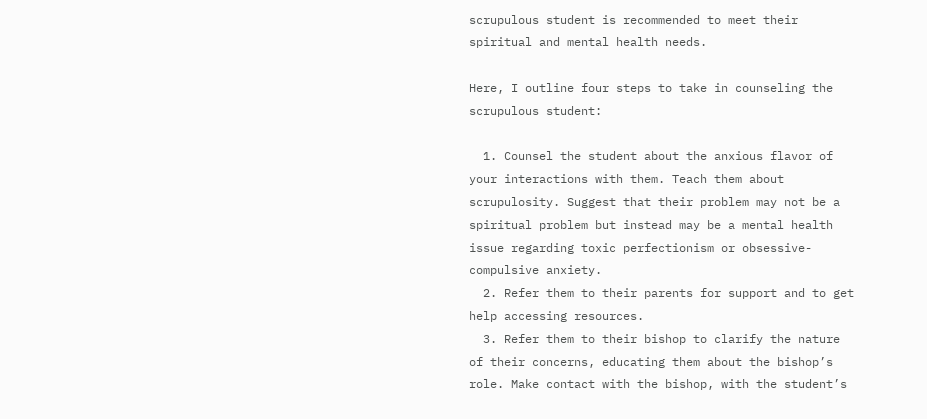scrupulous student is recommended to meet their spiritual and mental health needs.

Here, I outline four steps to take in counseling the scrupulous student:

  1. Counsel the student about the anxious flavor of your interactions with them. Teach them about scrupulosity. Suggest that their problem may not be a spiritual problem but instead may be a mental health issue regarding toxic perfectionism or obsessive-compulsive anxiety.
  2. Refer them to their parents for support and to get help accessing resources.
  3. Refer them to their bishop to clarify the nature of their concerns, educating them about the bishop’s role. Make contact with the bishop, with the student’s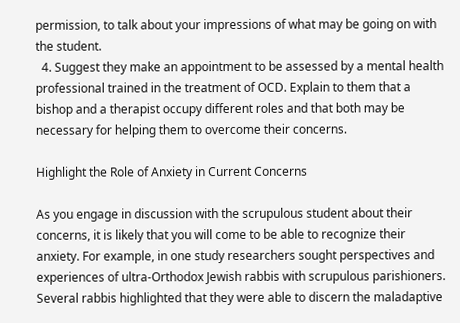permission, to talk about your impressions of what may be going on with the student.
  4. Suggest they make an appointment to be assessed by a mental health professional trained in the treatment of OCD. Explain to them that a bishop and a therapist occupy different roles and that both may be necessary for helping them to overcome their concerns.

Highlight the Role of Anxiety in Current Concerns

As you engage in discussion with the scrupulous student about their concerns, it is likely that you will come to be able to recognize their anxiety. For example, in one study researchers sought perspectives and experiences of ultra-Orthodox Jewish rabbis with scrupulous parishioners. Several rabbis highlighted that they were able to discern the maladaptive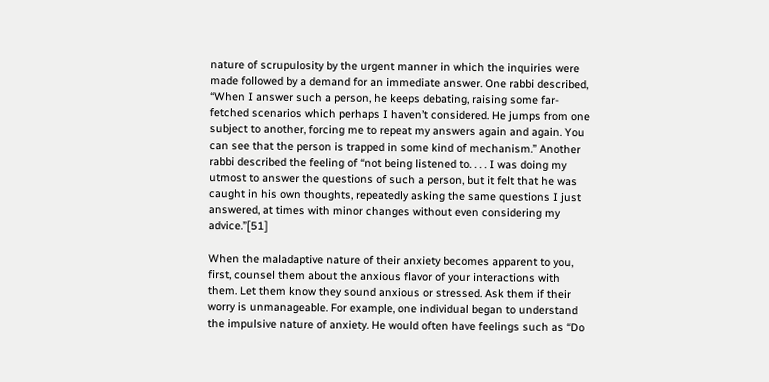nature of scrupulosity by the urgent manner in which the inquiries were made followed by a demand for an immediate answer. One rabbi described, “When I answer such a person, he keeps debating, raising some far-fetched scenarios which perhaps I haven’t considered. He jumps from one subject to another, forcing me to repeat my answers again and again. You can see that the person is trapped in some kind of mechanism.” Another rabbi described the feeling of “not being listened to. . . . I was doing my utmost to answer the questions of such a person, but it felt that he was caught in his own thoughts, repeatedly asking the same questions I just answered, at times with minor changes without even considering my advice.”[51]

When the maladaptive nature of their anxiety becomes apparent to you, first, counsel them about the anxious flavor of your interactions with them. Let them know they sound anxious or stressed. Ask them if their worry is unmanageable. For example, one individual began to understand the impulsive nature of anxiety. He would often have feelings such as “Do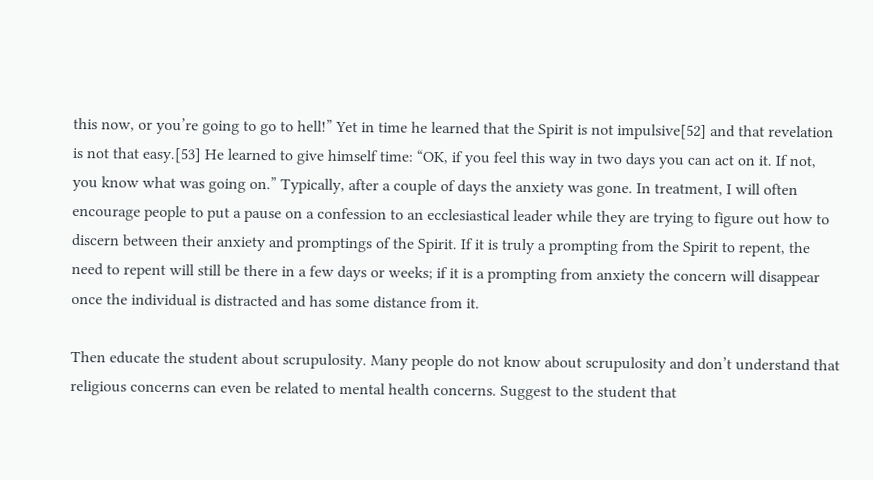this now, or you’re going to go to hell!” Yet in time he learned that the Spirit is not impulsive[52] and that revelation is not that easy.[53] He learned to give himself time: “OK, if you feel this way in two days you can act on it. If not, you know what was going on.” Typically, after a couple of days the anxiety was gone. In treatment, I will often encourage people to put a pause on a confession to an ecclesiastical leader while they are trying to figure out how to discern between their anxiety and promptings of the Spirit. If it is truly a prompting from the Spirit to repent, the need to repent will still be there in a few days or weeks; if it is a prompting from anxiety the concern will disappear once the individual is distracted and has some distance from it.

Then educate the student about scrupulosity. Many people do not know about scrupulosity and don’t understand that religious concerns can even be related to mental health concerns. Suggest to the student that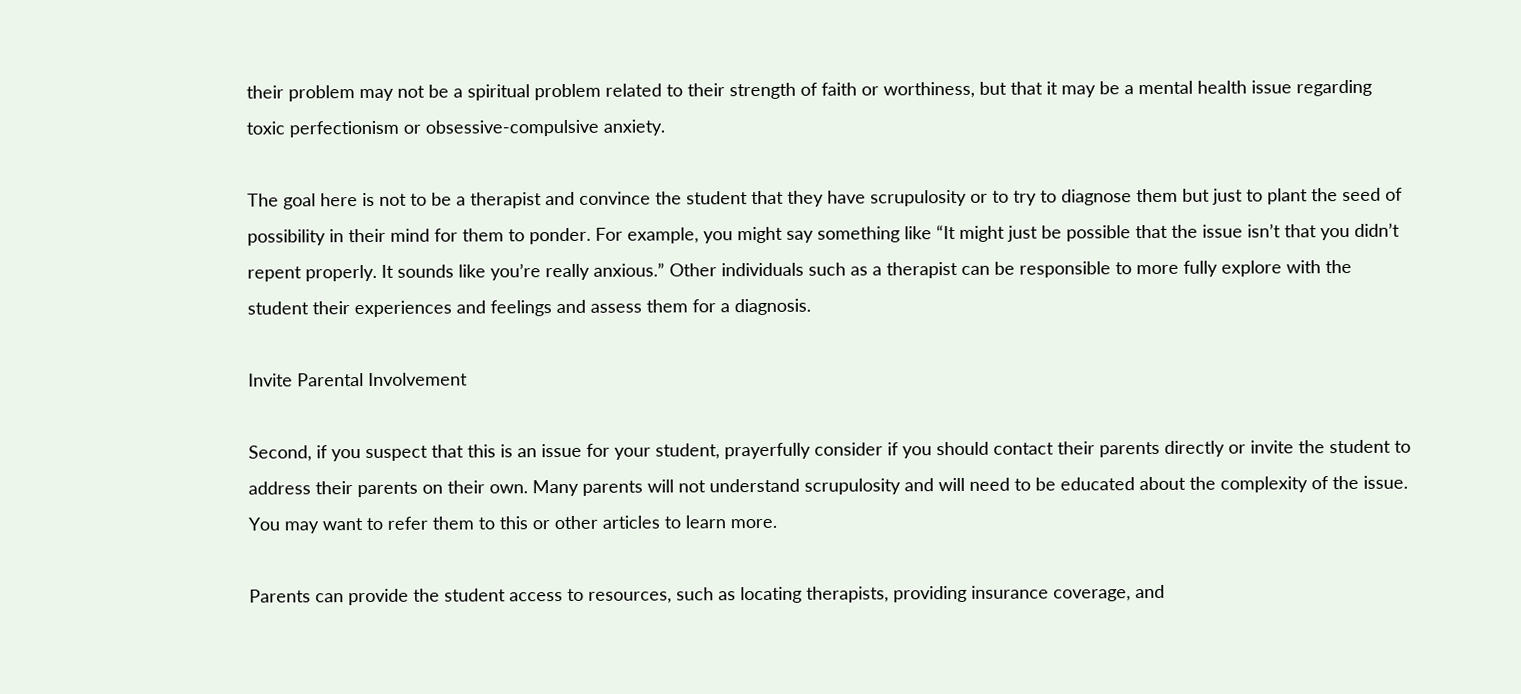their problem may not be a spiritual problem related to their strength of faith or worthiness, but that it may be a mental health issue regarding toxic perfectionism or obsessive-compulsive anxiety.

The goal here is not to be a therapist and convince the student that they have scrupulosity or to try to diagnose them but just to plant the seed of possibility in their mind for them to ponder. For example, you might say something like “It might just be possible that the issue isn’t that you didn’t repent properly. It sounds like you’re really anxious.” Other individuals such as a therapist can be responsible to more fully explore with the student their experiences and feelings and assess them for a diagnosis.

Invite Parental Involvement

Second, if you suspect that this is an issue for your student, prayerfully consider if you should contact their parents directly or invite the student to address their parents on their own. Many parents will not understand scrupulosity and will need to be educated about the complexity of the issue. You may want to refer them to this or other articles to learn more.

Parents can provide the student access to resources, such as locating therapists, providing insurance coverage, and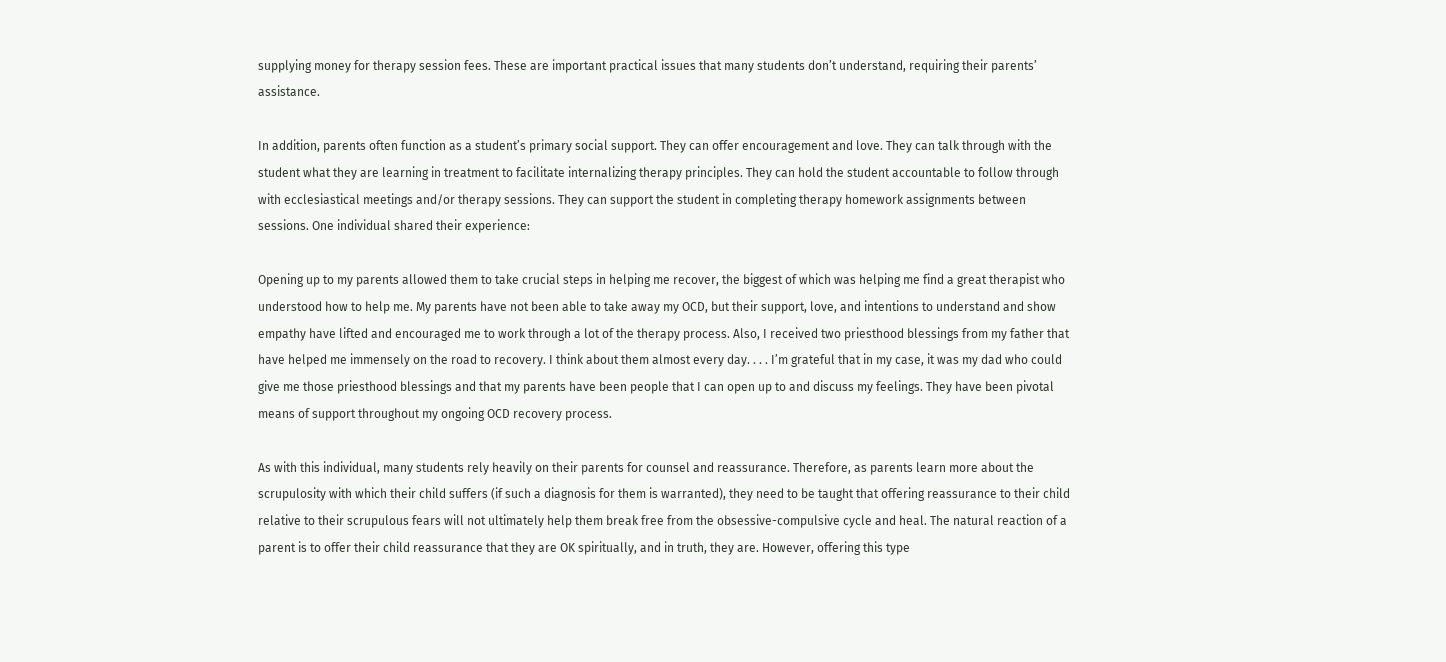supplying money for therapy session fees. These are important practical issues that many students don’t understand, requiring their parents’ assistance.

In addition, parents often function as a student’s primary social support. They can offer encouragement and love. They can talk through with the student what they are learning in treatment to facilitate internalizing therapy principles. They can hold the student accountable to follow through with ecclesiastical meetings and/or therapy sessions. They can support the student in completing therapy homework assignments between sessions. One individual shared their experience:

Opening up to my parents allowed them to take crucial steps in helping me recover, the biggest of which was helping me find a great therapist who understood how to help me. My parents have not been able to take away my OCD, but their support, love, and intentions to understand and show empathy have lifted and encouraged me to work through a lot of the therapy process. Also, I received two priesthood blessings from my father that have helped me immensely on the road to recovery. I think about them almost every day. . . . I’m grateful that in my case, it was my dad who could give me those priesthood blessings and that my parents have been people that I can open up to and discuss my feelings. They have been pivotal means of support throughout my ongoing OCD recovery process.

As with this individual, many students rely heavily on their parents for counsel and reassurance. Therefore, as parents learn more about the scrupulosity with which their child suffers (if such a diagnosis for them is warranted), they need to be taught that offering reassurance to their child relative to their scrupulous fears will not ultimately help them break free from the obsessive-compulsive cycle and heal. The natural reaction of a parent is to offer their child reassurance that they are OK spiritually, and in truth, they are. However, offering this type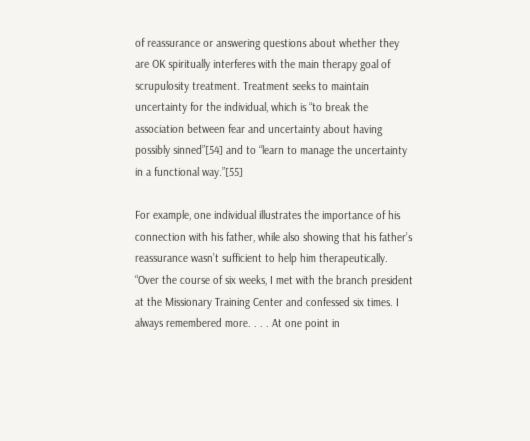of reassurance or answering questions about whether they are OK spiritually interferes with the main therapy goal of scrupulosity treatment. Treatment seeks to maintain uncertainty for the individual, which is “to break the association between fear and uncertainty about having possibly sinned”[54] and to “learn to manage the uncertainty in a functional way.”[55]

For example, one individual illustrates the importance of his connection with his father, while also showing that his father’s reassurance wasn’t sufficient to help him therapeutically. “Over the course of six weeks, I met with the branch president at the Missionary Training Center and confessed six times. I always remembered more. . . . At one point in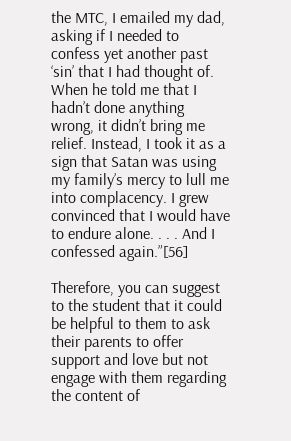the MTC, I emailed my dad, asking if I needed to confess yet another past ‘sin’ that I had thought of. When he told me that I hadn’t done anything wrong, it didn’t bring me relief. Instead, I took it as a sign that Satan was using my family’s mercy to lull me into complacency. I grew convinced that I would have to endure alone. . . . And I confessed again.”[56]

Therefore, you can suggest to the student that it could be helpful to them to ask their parents to offer support and love but not engage with them regarding the content of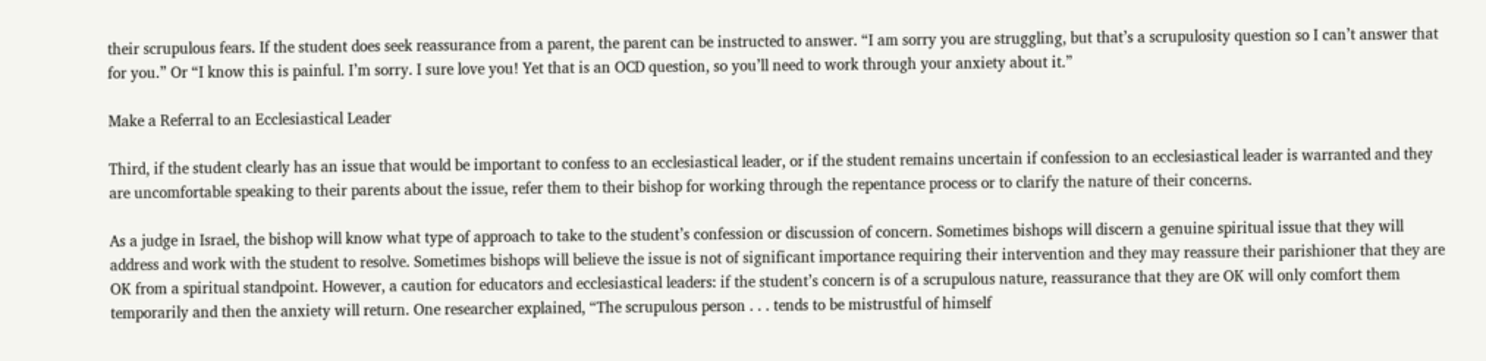their scrupulous fears. If the student does seek reassurance from a parent, the parent can be instructed to answer. “I am sorry you are struggling, but that’s a scrupulosity question so I can’t answer that for you.” Or “I know this is painful. I’m sorry. I sure love you! Yet that is an OCD question, so you’ll need to work through your anxiety about it.”

Make a Referral to an Ecclesiastical Leader

Third, if the student clearly has an issue that would be important to confess to an ecclesiastical leader, or if the student remains uncertain if confession to an ecclesiastical leader is warranted and they are uncomfortable speaking to their parents about the issue, refer them to their bishop for working through the repentance process or to clarify the nature of their concerns.

As a judge in Israel, the bishop will know what type of approach to take to the student’s confession or discussion of concern. Sometimes bishops will discern a genuine spiritual issue that they will address and work with the student to resolve. Sometimes bishops will believe the issue is not of significant importance requiring their intervention and they may reassure their parishioner that they are OK from a spiritual standpoint. However, a caution for educators and ecclesiastical leaders: if the student’s concern is of a scrupulous nature, reassurance that they are OK will only comfort them temporarily and then the anxiety will return. One researcher explained, “The scrupulous person . . . tends to be mistrustful of himself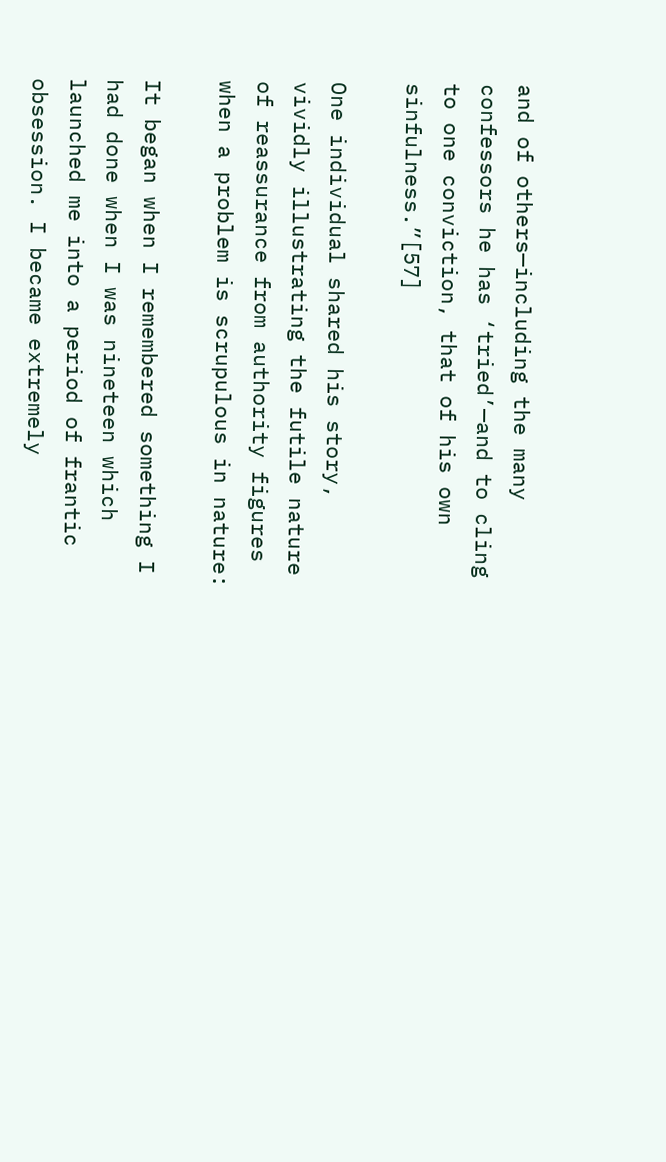and of others—including the many confessors he has ‘tried’—and to cling to one conviction, that of his own sinfulness.”[57]

One individual shared his story, vividly illustrating the futile nature of reassurance from authority figures when a problem is scrupulous in nature:

It began when I remembered something I had done when I was nineteen which launched me into a period of frantic obsession. I became extremely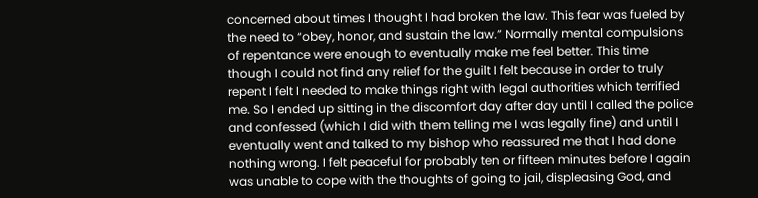concerned about times I thought I had broken the law. This fear was fueled by the need to “obey, honor, and sustain the law.” Normally mental compulsions of repentance were enough to eventually make me feel better. This time though I could not find any relief for the guilt I felt because in order to truly repent I felt I needed to make things right with legal authorities which terrified me. So I ended up sitting in the discomfort day after day until I called the police and confessed (which I did with them telling me I was legally fine) and until I eventually went and talked to my bishop who reassured me that I had done nothing wrong. I felt peaceful for probably ten or fifteen minutes before I again was unable to cope with the thoughts of going to jail, displeasing God, and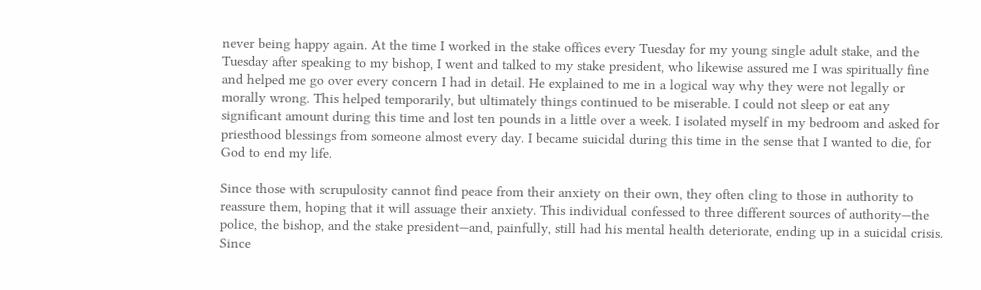never being happy again. At the time I worked in the stake offices every Tuesday for my young single adult stake, and the Tuesday after speaking to my bishop, I went and talked to my stake president, who likewise assured me I was spiritually fine and helped me go over every concern I had in detail. He explained to me in a logical way why they were not legally or morally wrong. This helped temporarily, but ultimately things continued to be miserable. I could not sleep or eat any significant amount during this time and lost ten pounds in a little over a week. I isolated myself in my bedroom and asked for priesthood blessings from someone almost every day. I became suicidal during this time in the sense that I wanted to die, for God to end my life.

Since those with scrupulosity cannot find peace from their anxiety on their own, they often cling to those in authority to reassure them, hoping that it will assuage their anxiety. This individual confessed to three different sources of authority—the police, the bishop, and the stake president—and, painfully, still had his mental health deteriorate, ending up in a suicidal crisis. Since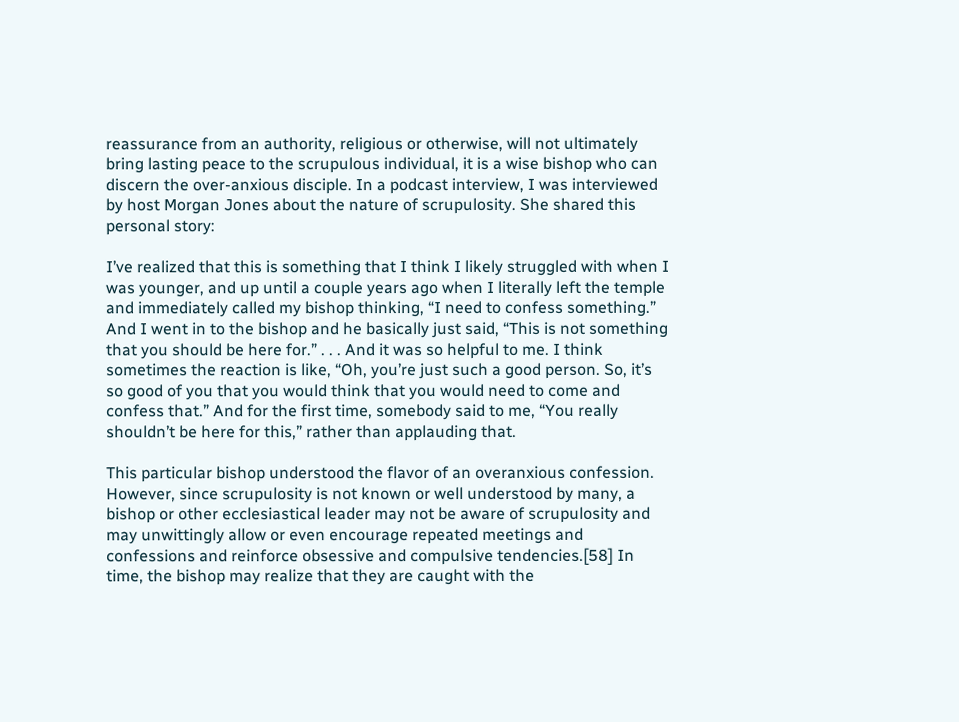reassurance from an authority, religious or otherwise, will not ultimately bring lasting peace to the scrupulous individual, it is a wise bishop who can discern the over-anxious disciple. In a podcast interview, I was interviewed by host Morgan Jones about the nature of scrupulosity. She shared this personal story:

I’ve realized that this is something that I think I likely struggled with when I was younger, and up until a couple years ago when I literally left the temple and immediately called my bishop thinking, “I need to confess something.” And I went in to the bishop and he basically just said, “This is not something that you should be here for.” . . . And it was so helpful to me. I think sometimes the reaction is like, “Oh, you’re just such a good person. So, it’s so good of you that you would think that you would need to come and confess that.” And for the first time, somebody said to me, “You really shouldn’t be here for this,” rather than applauding that.

This particular bishop understood the flavor of an overanxious confession. However, since scrupulosity is not known or well understood by many, a bishop or other ecclesiastical leader may not be aware of scrupulosity and may unwittingly allow or even encourage repeated meetings and confessions and reinforce obsessive and compulsive tendencies.[58] In time, the bishop may realize that they are caught with the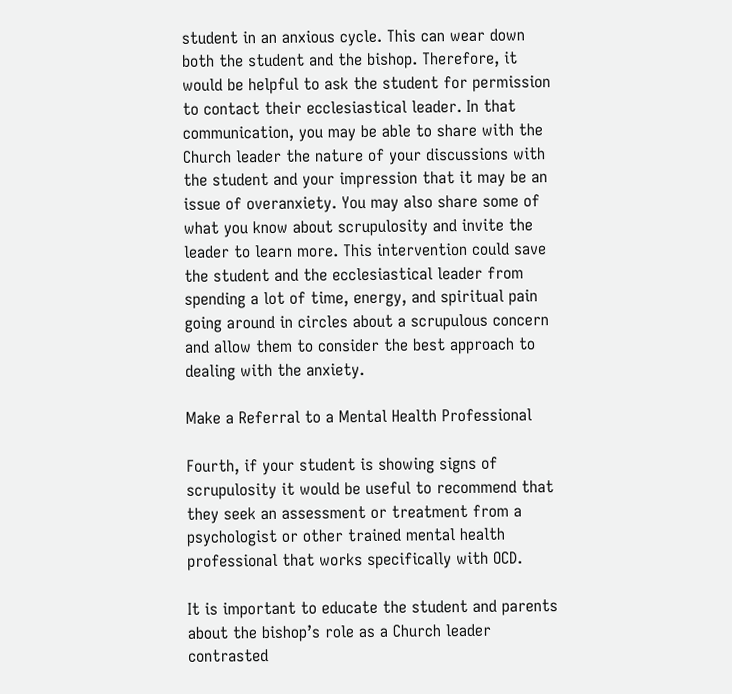student in an anxious cycle. This can wear down both the student and the bishop. Therefore, it would be helpful to ask the student for permission to contact their ecclesiastical leader. In that communication, you may be able to share with the Church leader the nature of your discussions with the student and your impression that it may be an issue of overanxiety. You may also share some of what you know about scrupulosity and invite the leader to learn more. This intervention could save the student and the ecclesiastical leader from spending a lot of time, energy, and spiritual pain going around in circles about a scrupulous concern and allow them to consider the best approach to dealing with the anxiety.

Make a Referral to a Mental Health Professional

Fourth, if your student is showing signs of scrupulosity it would be useful to recommend that they seek an assessment or treatment from a psychologist or other trained mental health professional that works specifically with OCD.

It is important to educate the student and parents about the bishop’s role as a Church leader contrasted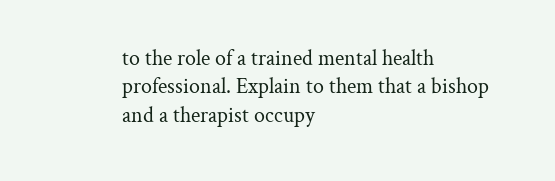to the role of a trained mental health professional. Explain to them that a bishop and a therapist occupy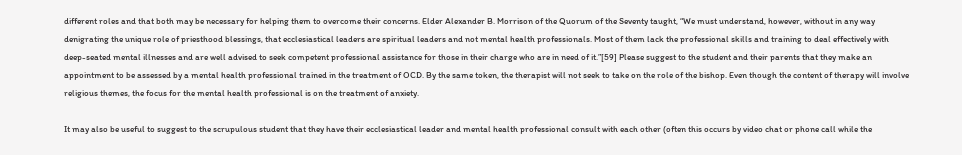different roles and that both may be necessary for helping them to overcome their concerns. Elder Alexander B. Morrison of the Quorum of the Seventy taught, “We must understand, however, without in any way denigrating the unique role of priesthood blessings, that ecclesiastical leaders are spiritual leaders and not mental health professionals. Most of them lack the professional skills and training to deal effectively with deep-seated mental illnesses and are well advised to seek competent professional assistance for those in their charge who are in need of it.”[59] Please suggest to the student and their parents that they make an appointment to be assessed by a mental health professional trained in the treatment of OCD. By the same token, the therapist will not seek to take on the role of the bishop. Even though the content of therapy will involve religious themes, the focus for the mental health professional is on the treatment of anxiety.

It may also be useful to suggest to the scrupulous student that they have their ecclesiastical leader and mental health professional consult with each other (often this occurs by video chat or phone call while the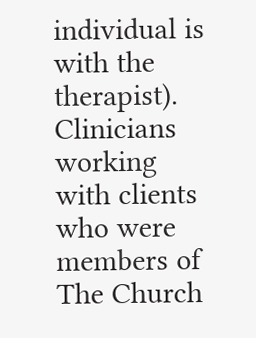individual is with the therapist). Clinicians working with clients who were members of The Church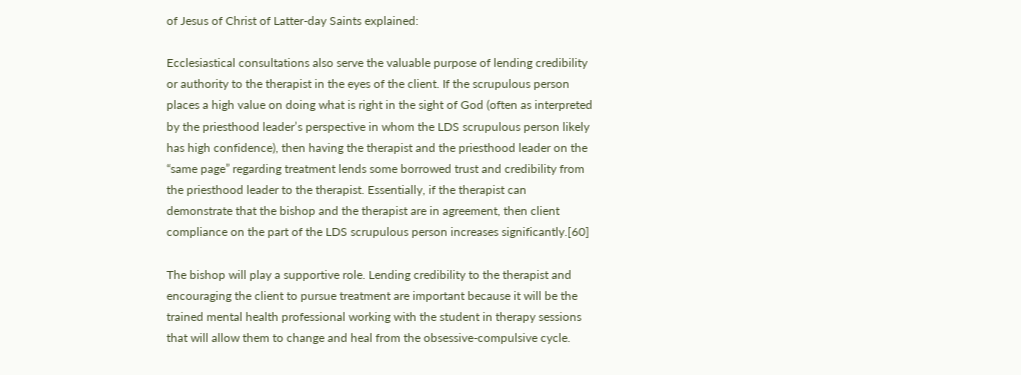of Jesus of Christ of Latter-day Saints explained:

Ecclesiastical consultations also serve the valuable purpose of lending credibility or authority to the therapist in the eyes of the client. If the scrupulous person places a high value on doing what is right in the sight of God (often as interpreted by the priesthood leader’s perspective in whom the LDS scrupulous person likely has high confidence), then having the therapist and the priesthood leader on the “same page” regarding treatment lends some borrowed trust and credibility from the priesthood leader to the therapist. Essentially, if the therapist can demonstrate that the bishop and the therapist are in agreement, then client compliance on the part of the LDS scrupulous person increases significantly.[60]

The bishop will play a supportive role. Lending credibility to the therapist and encouraging the client to pursue treatment are important because it will be the trained mental health professional working with the student in therapy sessions that will allow them to change and heal from the obsessive-compulsive cycle.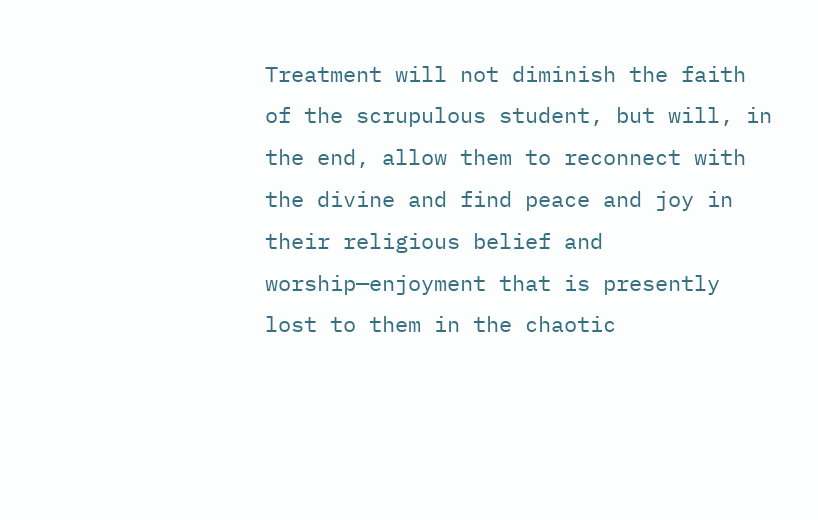Treatment will not diminish the faith of the scrupulous student, but will, in the end, allow them to reconnect with the divine and find peace and joy in their religious belief and worship—enjoyment that is presently lost to them in the chaotic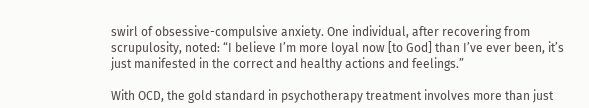swirl of obsessive-compulsive anxiety. One individual, after recovering from scrupulosity, noted: “I believe I’m more loyal now [to God] than I’ve ever been, it’s just manifested in the correct and healthy actions and feelings.”

With OCD, the gold standard in psychotherapy treatment involves more than just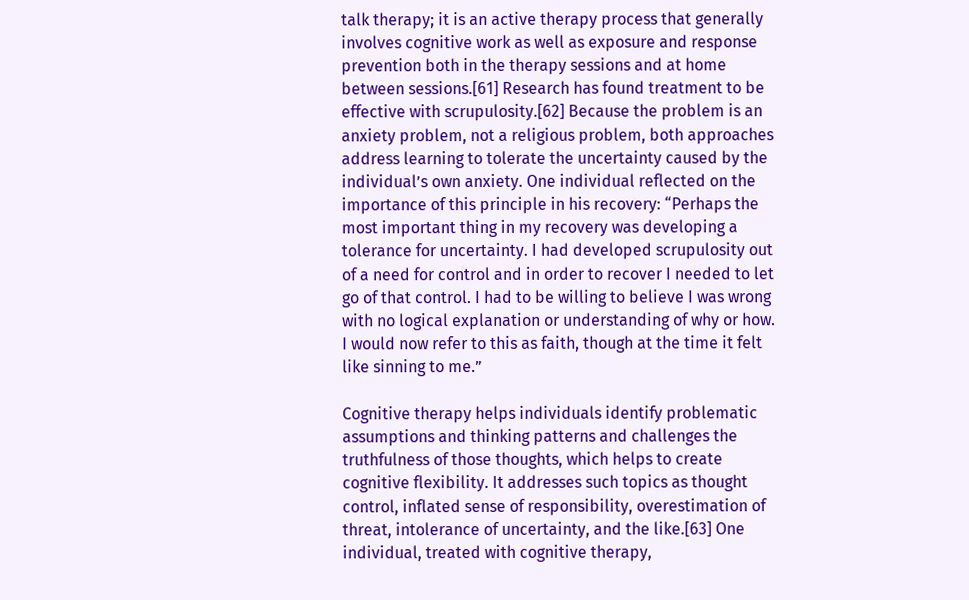talk therapy; it is an active therapy process that generally involves cognitive work as well as exposure and response prevention both in the therapy sessions and at home between sessions.[61] Research has found treatment to be effective with scrupulosity.[62] Because the problem is an anxiety problem, not a religious problem, both approaches address learning to tolerate the uncertainty caused by the individual’s own anxiety. One individual reflected on the importance of this principle in his recovery: “Perhaps the most important thing in my recovery was developing a tolerance for uncertainty. I had developed scrupulosity out of a need for control and in order to recover I needed to let go of that control. I had to be willing to believe I was wrong with no logical explanation or understanding of why or how. I would now refer to this as faith, though at the time it felt like sinning to me.”

Cognitive therapy helps individuals identify problematic assumptions and thinking patterns and challenges the truthfulness of those thoughts, which helps to create cognitive flexibility. It addresses such topics as thought control, inflated sense of responsibility, overestimation of threat, intolerance of uncertainty, and the like.[63] One individual, treated with cognitive therapy,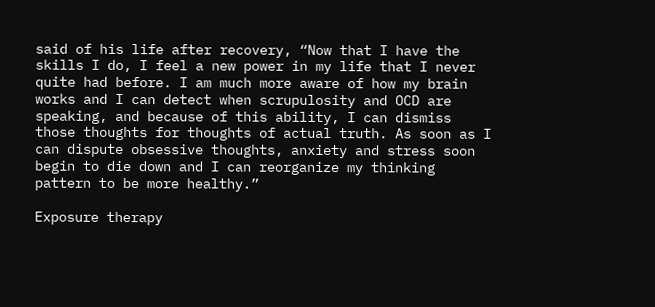said of his life after recovery, “Now that I have the skills I do, I feel a new power in my life that I never quite had before. I am much more aware of how my brain works and I can detect when scrupulosity and OCD are speaking, and because of this ability, I can dismiss those thoughts for thoughts of actual truth. As soon as I can dispute obsessive thoughts, anxiety and stress soon begin to die down and I can reorganize my thinking pattern to be more healthy.”

Exposure therapy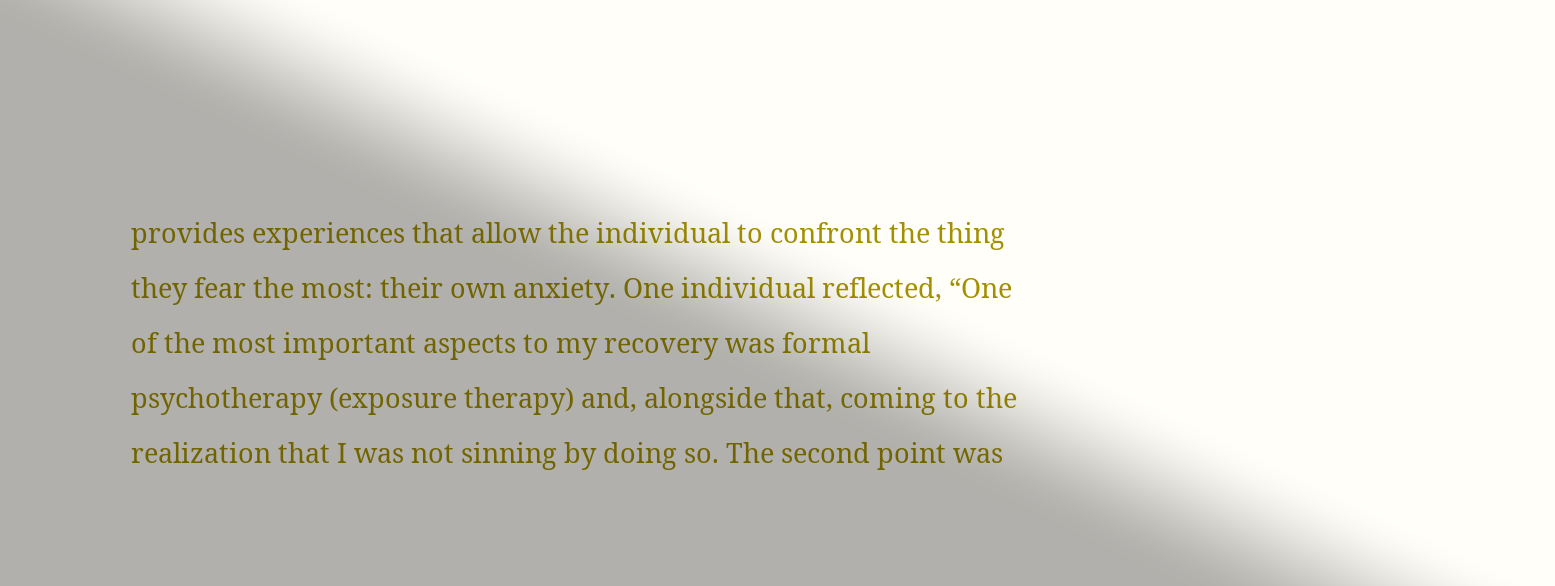provides experiences that allow the individual to confront the thing they fear the most: their own anxiety. One individual reflected, “One of the most important aspects to my recovery was formal psychotherapy (exposure therapy) and, alongside that, coming to the realization that I was not sinning by doing so. The second point was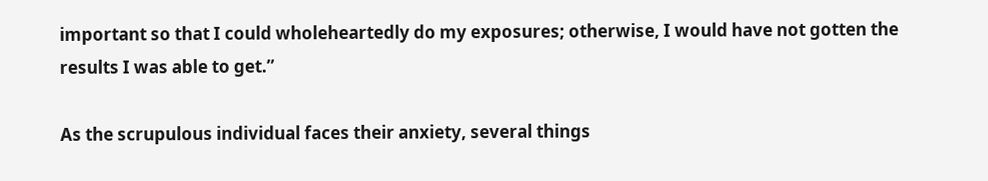important so that I could wholeheartedly do my exposures; otherwise, I would have not gotten the results I was able to get.”

As the scrupulous individual faces their anxiety, several things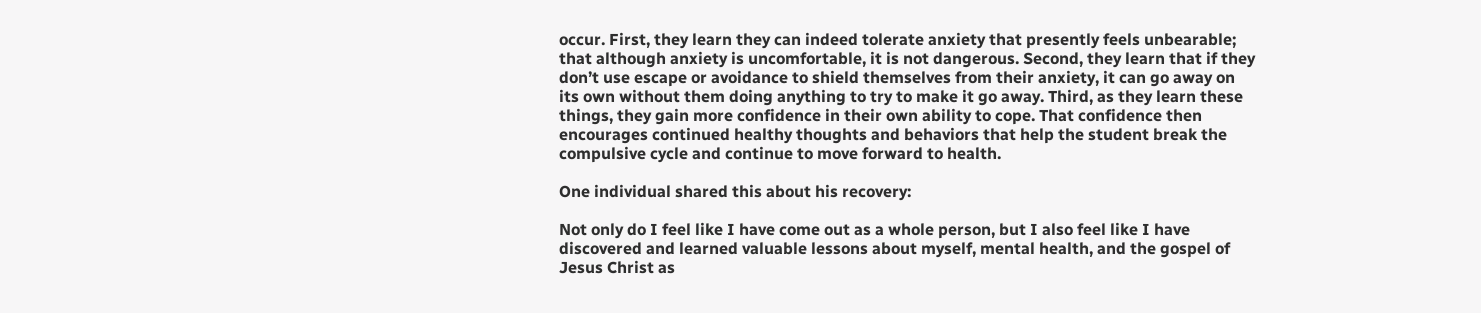occur. First, they learn they can indeed tolerate anxiety that presently feels unbearable; that although anxiety is uncomfortable, it is not dangerous. Second, they learn that if they don’t use escape or avoidance to shield themselves from their anxiety, it can go away on its own without them doing anything to try to make it go away. Third, as they learn these things, they gain more confidence in their own ability to cope. That confidence then encourages continued healthy thoughts and behaviors that help the student break the compulsive cycle and continue to move forward to health.

One individual shared this about his recovery:

Not only do I feel like I have come out as a whole person, but I also feel like I have discovered and learned valuable lessons about myself, mental health, and the gospel of Jesus Christ as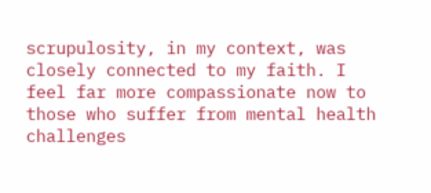scrupulosity, in my context, was closely connected to my faith. I feel far more compassionate now to those who suffer from mental health challenges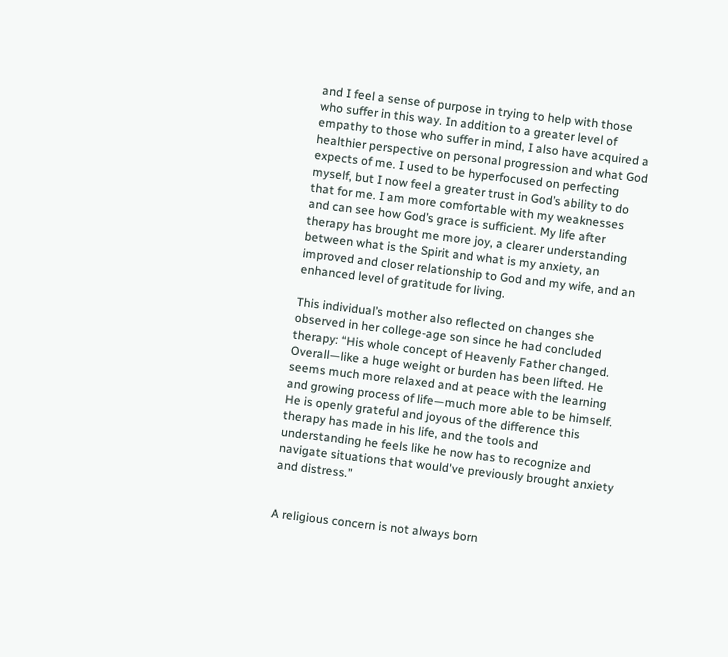and I feel a sense of purpose in trying to help with those who suffer in this way. In addition to a greater level of empathy to those who suffer in mind, I also have acquired a healthier perspective on personal progression and what God expects of me. I used to be hyperfocused on perfecting myself, but I now feel a greater trust in God’s ability to do that for me. I am more comfortable with my weaknesses and can see how God’s grace is sufficient. My life after therapy has brought me more joy, a clearer understanding between what is the Spirit and what is my anxiety, an improved and closer relationship to God and my wife, and an enhanced level of gratitude for living.

This individual’s mother also reflected on changes she observed in her college-age son since he had concluded therapy: “His whole concept of Heavenly Father changed. Overall—like a huge weight or burden has been lifted. He seems much more relaxed and at peace with the learning and growing process of life—much more able to be himself. He is openly grateful and joyous of the difference this therapy has made in his life, and the tools and understanding he feels like he now has to recognize and navigate situations that would've previously brought anxiety and distress.”


A religious concern is not always born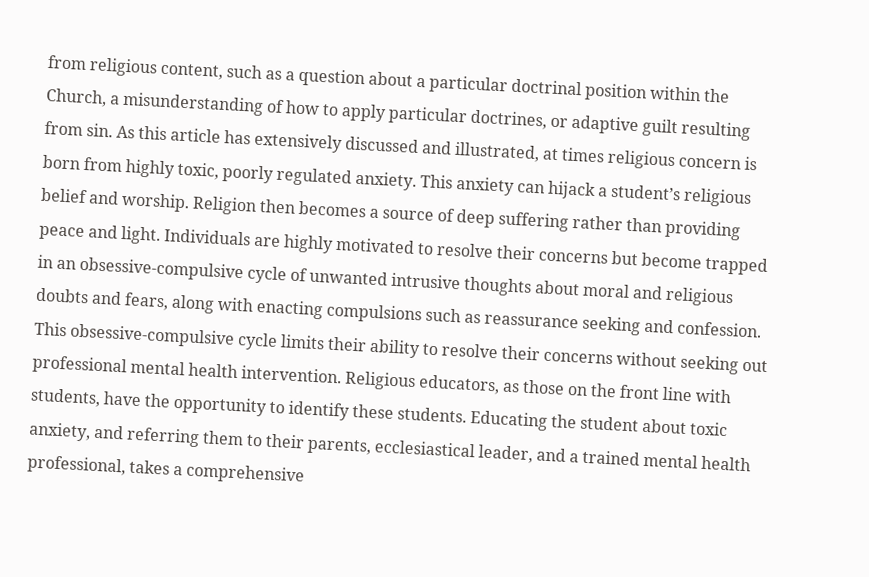from religious content, such as a question about a particular doctrinal position within the Church, a misunderstanding of how to apply particular doctrines, or adaptive guilt resulting from sin. As this article has extensively discussed and illustrated, at times religious concern is born from highly toxic, poorly regulated anxiety. This anxiety can hijack a student’s religious belief and worship. Religion then becomes a source of deep suffering rather than providing peace and light. Individuals are highly motivated to resolve their concerns but become trapped in an obsessive-compulsive cycle of unwanted intrusive thoughts about moral and religious doubts and fears, along with enacting compulsions such as reassurance seeking and confession. This obsessive-compulsive cycle limits their ability to resolve their concerns without seeking out professional mental health intervention. Religious educators, as those on the front line with students, have the opportunity to identify these students. Educating the student about toxic anxiety, and referring them to their parents, ecclesiastical leader, and a trained mental health professional, takes a comprehensive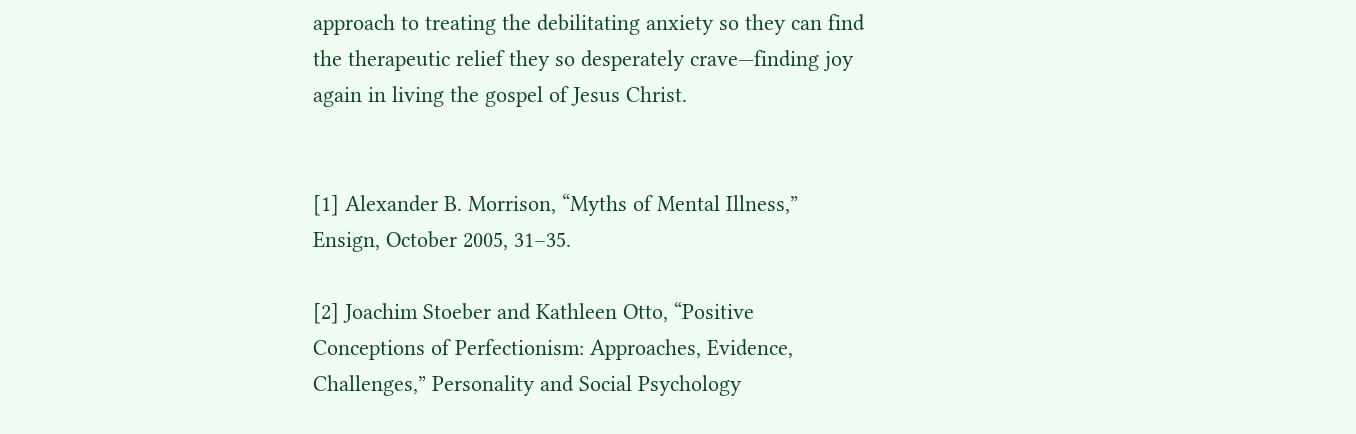approach to treating the debilitating anxiety so they can find the therapeutic relief they so desperately crave—finding joy again in living the gospel of Jesus Christ.


[1] Alexander B. Morrison, “Myths of Mental Illness,” Ensign, October 2005, 31–35.

[2] Joachim Stoeber and Kathleen Otto, “Positive Conceptions of Perfectionism: Approaches, Evidence, Challenges,” Personality and Social Psychology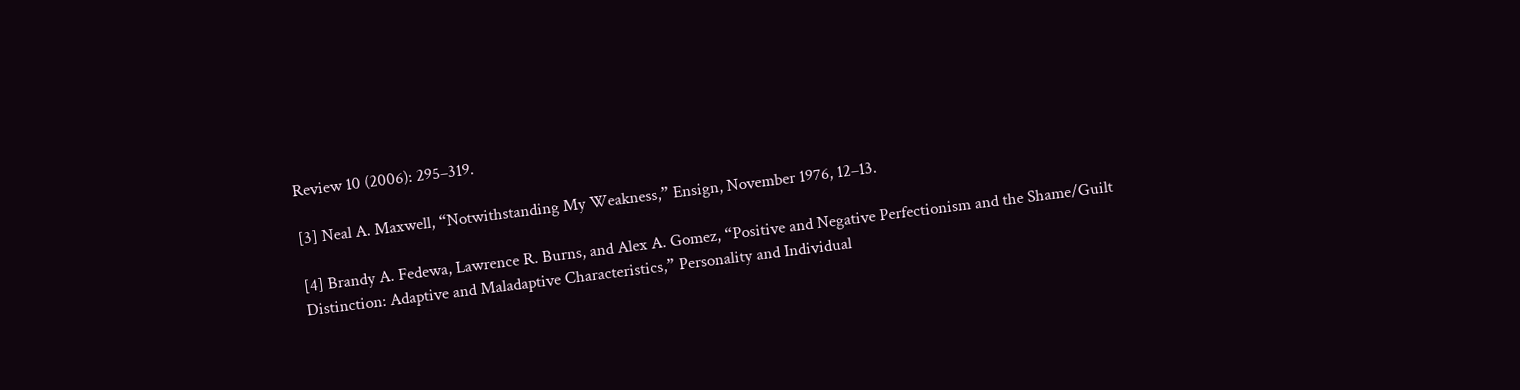Review 10 (2006): 295–319.

[3] Neal A. Maxwell, “Notwithstanding My Weakness,” Ensign, November 1976, 12–13.

[4] Brandy A. Fedewa, Lawrence R. Burns, and Alex A. Gomez, “Positive and Negative Perfectionism and the Shame/Guilt Distinction: Adaptive and Maladaptive Characteristics,” Personality and Individual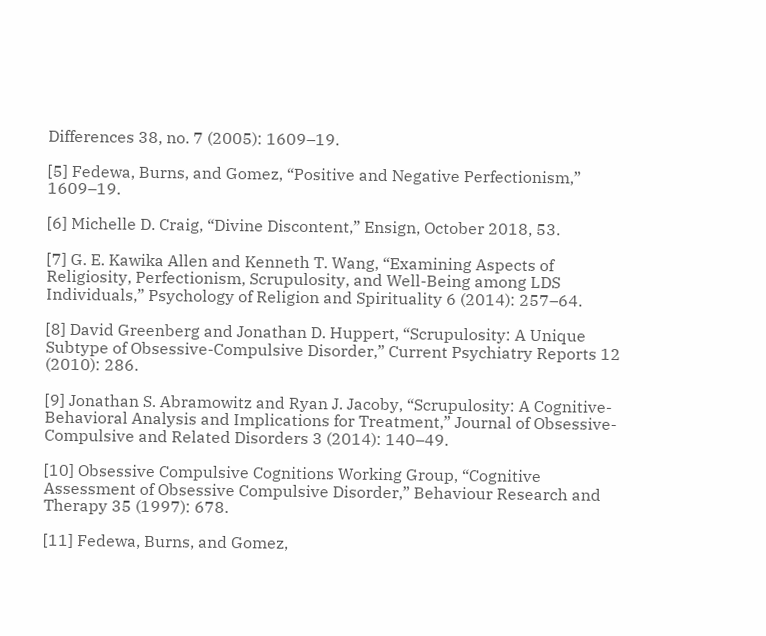Differences 38, no. 7 (2005): 1609–19.

[5] Fedewa, Burns, and Gomez, “Positive and Negative Perfectionism,” 1609–19.

[6] Michelle D. Craig, “Divine Discontent,” Ensign, October 2018, 53.

[7] G. E. Kawika Allen and Kenneth T. Wang, “Examining Aspects of Religiosity, Perfectionism, Scrupulosity, and Well-Being among LDS Individuals,” Psychology of Religion and Spirituality 6 (2014): 257–64.

[8] David Greenberg and Jonathan D. Huppert, “Scrupulosity: A Unique Subtype of Obsessive-Compulsive Disorder,” Current Psychiatry Reports 12 (2010): 286.

[9] Jonathan S. Abramowitz and Ryan J. Jacoby, “Scrupulosity: A Cognitive-Behavioral Analysis and Implications for Treatment,” Journal of Obsessive-Compulsive and Related Disorders 3 (2014): 140–49.

[10] Obsessive Compulsive Cognitions Working Group, “Cognitive Assessment of Obsessive Compulsive Disorder,” Behaviour Research and Therapy 35 (1997): 678.

[11] Fedewa, Burns, and Gomez,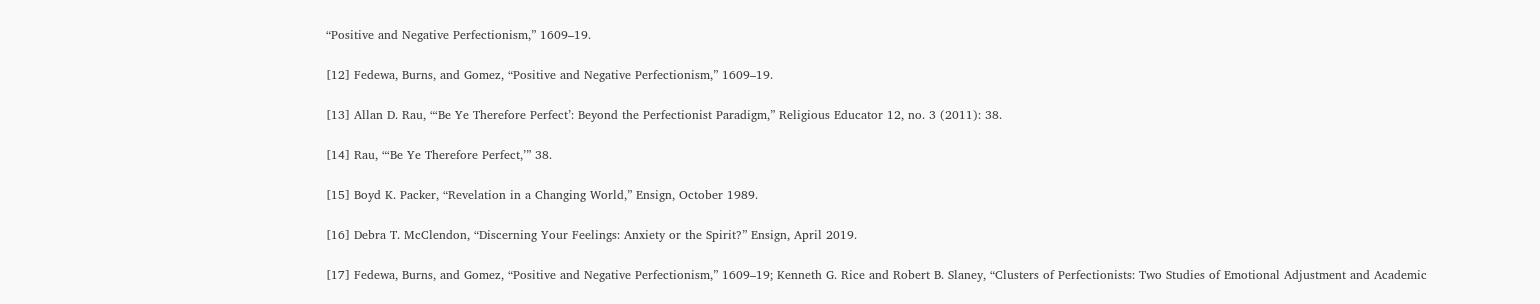“Positive and Negative Perfectionism,” 1609–19.

[12] Fedewa, Burns, and Gomez, “Positive and Negative Perfectionism,” 1609–19.

[13] Allan D. Rau, “‘Be Ye Therefore Perfect’: Beyond the Perfectionist Paradigm,” Religious Educator 12, no. 3 (2011): 38.

[14] Rau, “‘Be Ye Therefore Perfect,’” 38.

[15] Boyd K. Packer, “Revelation in a Changing World,” Ensign, October 1989.

[16] Debra T. McClendon, “Discerning Your Feelings: Anxiety or the Spirit?” Ensign, April 2019.

[17] Fedewa, Burns, and Gomez, “Positive and Negative Perfectionism,” 1609–19; Kenneth G. Rice and Robert B. Slaney, “Clusters of Perfectionists: Two Studies of Emotional Adjustment and Academic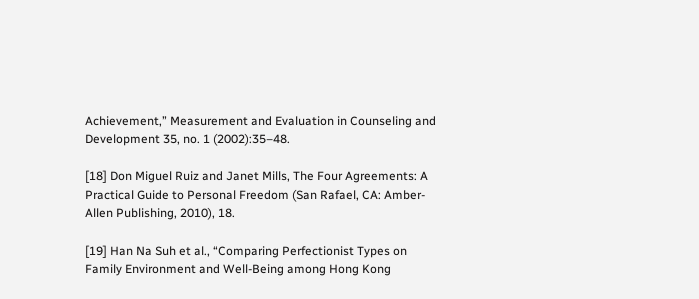Achievement,” Measurement and Evaluation in Counseling and Development 35, no. 1 (2002):35–48.

[18] Don Miguel Ruiz and Janet Mills, The Four Agreements: A Practical Guide to Personal Freedom (San Rafael, CA: Amber-Allen Publishing, 2010), 18.

[19] Han Na Suh et al., “Comparing Perfectionist Types on Family Environment and Well-Being among Hong Kong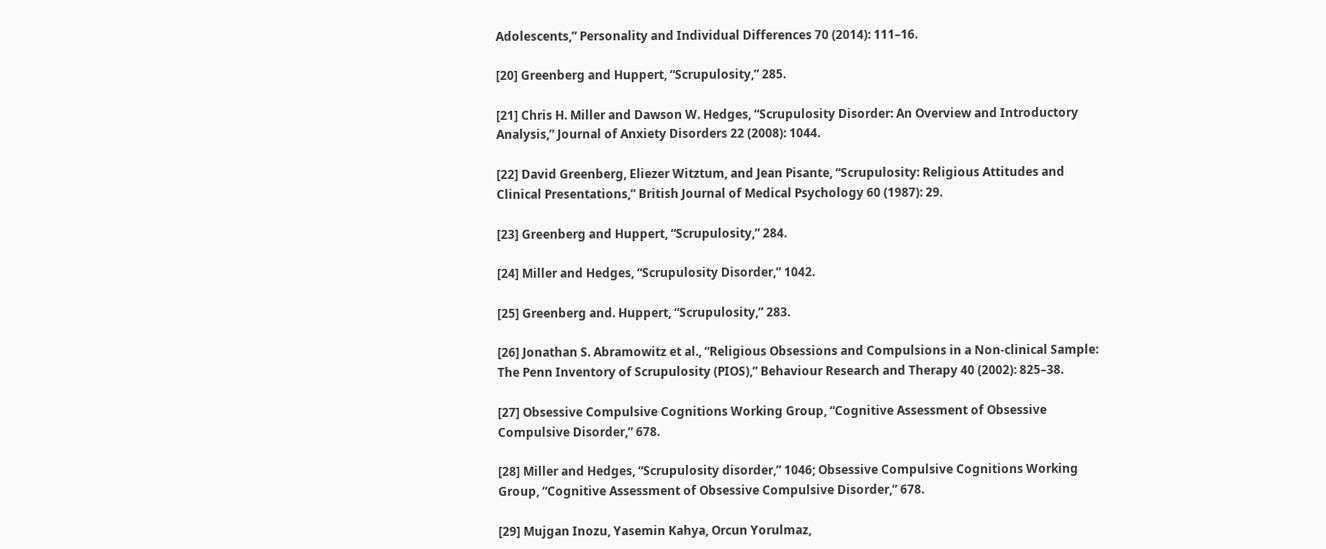Adolescents,” Personality and Individual Differences 70 (2014): 111–16.

[20] Greenberg and Huppert, “Scrupulosity,” 285.

[21] Chris H. Miller and Dawson W. Hedges, “Scrupulosity Disorder: An Overview and Introductory Analysis,” Journal of Anxiety Disorders 22 (2008): 1044.

[22] David Greenberg, Eliezer Witztum, and Jean Pisante, “Scrupulosity: Religious Attitudes and Clinical Presentations,” British Journal of Medical Psychology 60 (1987): 29.

[23] Greenberg and Huppert, “Scrupulosity,” 284.

[24] Miller and Hedges, “Scrupulosity Disorder,” 1042.

[25] Greenberg and. Huppert, “Scrupulosity,” 283.

[26] Jonathan S. Abramowitz et al., “Religious Obsessions and Compulsions in a Non-clinical Sample: The Penn Inventory of Scrupulosity (PIOS),” Behaviour Research and Therapy 40 (2002): 825–38.

[27] Obsessive Compulsive Cognitions Working Group, “Cognitive Assessment of Obsessive Compulsive Disorder,” 678.

[28] Miller and Hedges, “Scrupulosity disorder,” 1046; Obsessive Compulsive Cognitions Working Group, “Cognitive Assessment of Obsessive Compulsive Disorder,” 678.

[29] Mujgan Inozu, Yasemin Kahya, Orcun Yorulmaz,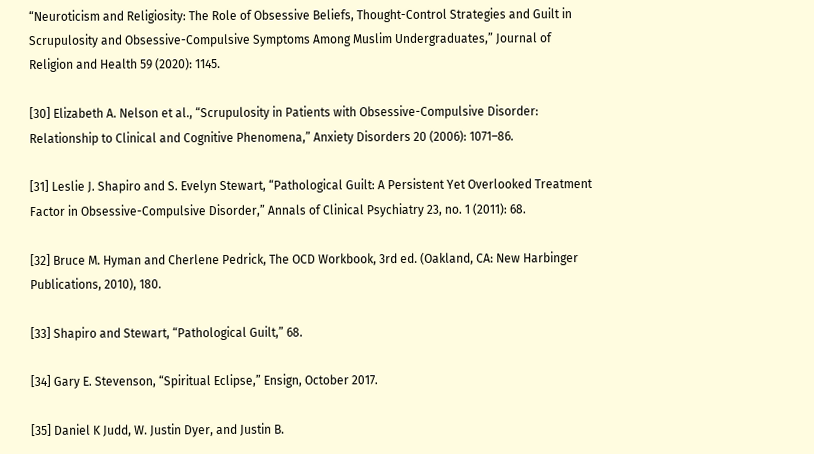“Neuroticism and Religiosity: The Role of Obsessive Beliefs, Thought-Control Strategies and Guilt in Scrupulosity and Obsessive-Compulsive Symptoms Among Muslim Undergraduates,” Journal of Religion and Health 59 (2020): 1145.

[30] Elizabeth A. Nelson et al., “Scrupulosity in Patients with Obsessive-Compulsive Disorder: Relationship to Clinical and Cognitive Phenomena,” Anxiety Disorders 20 (2006): 1071–86.

[31] Leslie J. Shapiro and S. Evelyn Stewart, “Pathological Guilt: A Persistent Yet Overlooked Treatment Factor in Obsessive-Compulsive Disorder,” Annals of Clinical Psychiatry 23, no. 1 (2011): 68.

[32] Bruce M. Hyman and Cherlene Pedrick, The OCD Workbook, 3rd ed. (Oakland, CA: New Harbinger Publications, 2010), 180.

[33] Shapiro and Stewart, “Pathological Guilt,” 68.

[34] Gary E. Stevenson, “Spiritual Eclipse,” Ensign, October 2017.

[35] Daniel K Judd, W. Justin Dyer, and Justin B.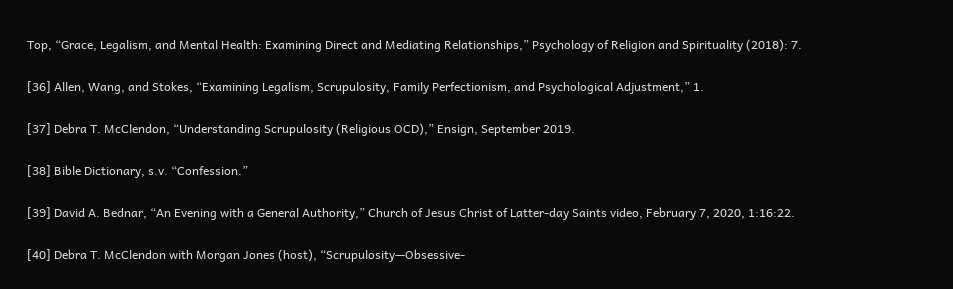Top, “Grace, Legalism, and Mental Health: Examining Direct and Mediating Relationships,” Psychology of Religion and Spirituality (2018): 7.

[36] Allen, Wang, and Stokes, “Examining Legalism, Scrupulosity, Family Perfectionism, and Psychological Adjustment,” 1.

[37] Debra T. McClendon, “Understanding Scrupulosity (Religious OCD),” Ensign, September 2019.

[38] Bible Dictionary, s.v. “Confession.”

[39] David A. Bednar, “An Evening with a General Authority,” Church of Jesus Christ of Latter-day Saints video, February 7, 2020, 1:16:22.

[40] Debra T. McClendon with Morgan Jones (host), “Scrupulosity—Obsessive-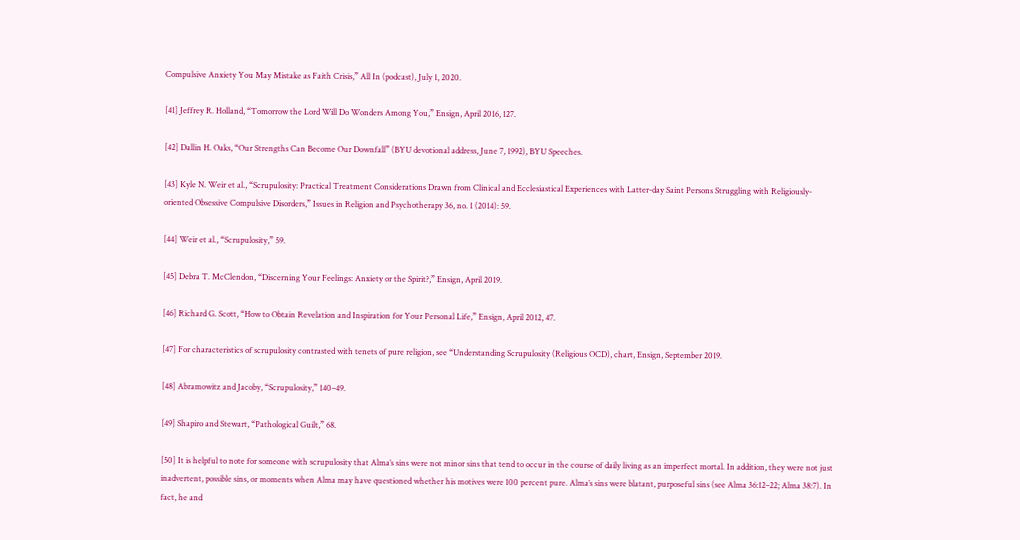Compulsive Anxiety You May Mistake as Faith Crisis,” All In (podcast), July 1, 2020.

[41] Jeffrey R. Holland, “Tomorrow the Lord Will Do Wonders Among You,” Ensign, April 2016, 127.

[42] Dallin H. Oaks, “Our Strengths Can Become Our Downfall” (BYU devotional address, June 7, 1992), BYU Speeches.

[43] Kyle N. Weir et al., “Scrupulosity: Practical Treatment Considerations Drawn from Clinical and Ecclesiastical Experiences with Latter-day Saint Persons Struggling with Religiously-oriented Obsessive Compulsive Disorders,” Issues in Religion and Psychotherapy 36, no. 1 (2014): 59.

[44] Weir et al., “Scrupulosity,” 59.

[45] Debra T. McClendon, “Discerning Your Feelings: Anxiety or the Spirit?,” Ensign, April 2019.

[46] Richard G. Scott, “How to Obtain Revelation and Inspiration for Your Personal Life,” Ensign, April 2012, 47.

[47] For characteristics of scrupulosity contrasted with tenets of pure religion, see “Understanding Scrupulosity (Religious OCD), chart, Ensign, September 2019.

[48] Abramowitz and Jacoby, “Scrupulosity,” 140–49.

[49] Shapiro and Stewart, “Pathological Guilt,” 68.

[50] It is helpful to note for someone with scrupulosity that Alma’s sins were not minor sins that tend to occur in the course of daily living as an imperfect mortal. In addition, they were not just inadvertent, possible sins, or moments when Alma may have questioned whether his motives were 100 percent pure. Alma’s sins were blatant, purposeful sins (see Alma 36:12–22; Alma 38:7). In fact, he and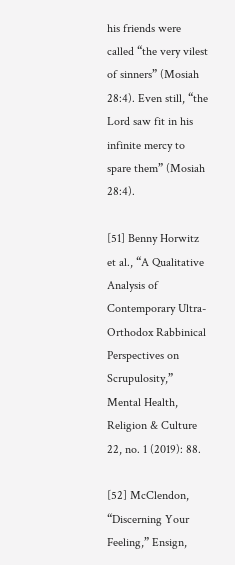his friends were called “the very vilest of sinners” (Mosiah 28:4). Even still, “the Lord saw fit in his infinite mercy to spare them” (Mosiah 28:4).

[51] Benny Horwitz et al., “A Qualitative Analysis of Contemporary Ultra-Orthodox Rabbinical Perspectives on Scrupulosity,” Mental Health, Religion & Culture 22, no. 1 (2019): 88.

[52] McClendon, “Discerning Your Feeling,” Ensign,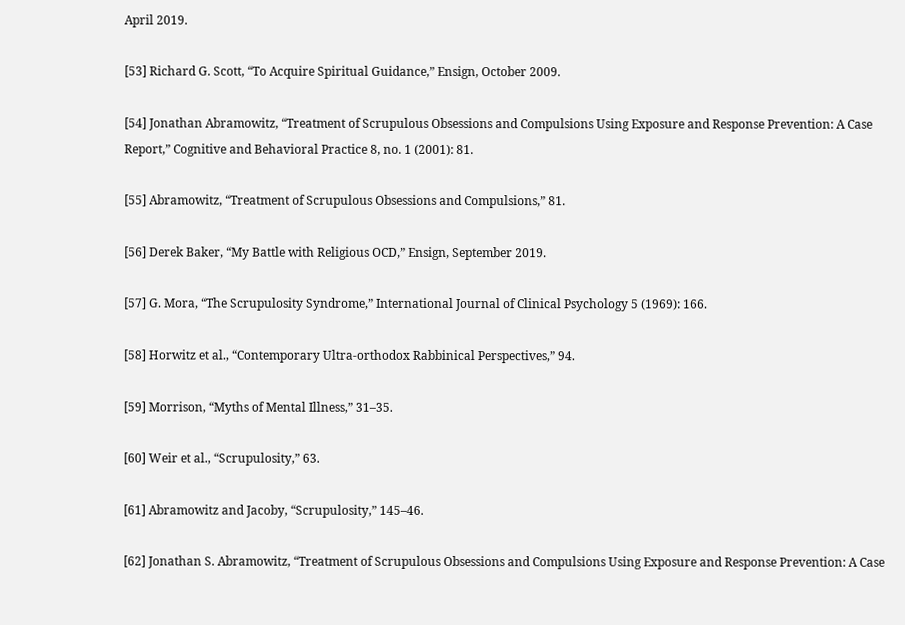April 2019.

[53] Richard G. Scott, “To Acquire Spiritual Guidance,” Ensign, October 2009.

[54] Jonathan Abramowitz, “Treatment of Scrupulous Obsessions and Compulsions Using Exposure and Response Prevention: A Case Report,” Cognitive and Behavioral Practice 8, no. 1 (2001): 81.

[55] Abramowitz, “Treatment of Scrupulous Obsessions and Compulsions,” 81.

[56] Derek Baker, “My Battle with Religious OCD,” Ensign, September 2019.

[57] G. Mora, “The Scrupulosity Syndrome,” International Journal of Clinical Psychology 5 (1969): 166.

[58] Horwitz et al., “Contemporary Ultra-orthodox Rabbinical Perspectives,” 94.

[59] Morrison, “Myths of Mental Illness,” 31–35.

[60] Weir et al., “Scrupulosity,” 63.

[61] Abramowitz and Jacoby, “Scrupulosity,” 145–46.

[62] Jonathan S. Abramowitz, “Treatment of Scrupulous Obsessions and Compulsions Using Exposure and Response Prevention: A Case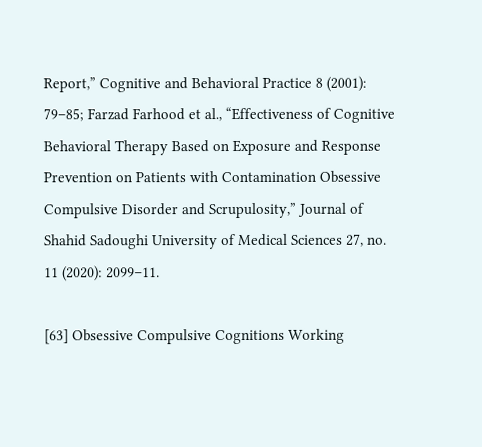Report,” Cognitive and Behavioral Practice 8 (2001): 79–85; Farzad Farhood et al., “Effectiveness of Cognitive Behavioral Therapy Based on Exposure and Response Prevention on Patients with Contamination Obsessive Compulsive Disorder and Scrupulosity,” Journal of Shahid Sadoughi University of Medical Sciences 27, no. 11 (2020): 2099–11.

[63] Obsessive Compulsive Cognitions Working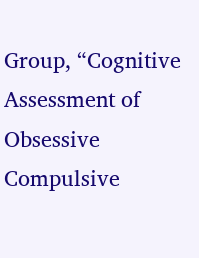Group, “Cognitive Assessment of Obsessive Compulsive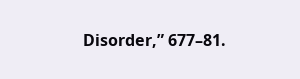Disorder,” 677–81.